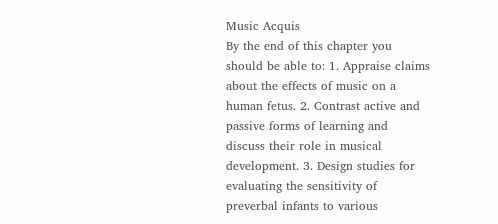Music Acquis
By the end of this chapter you should be able to: 1. Appraise claims about the effects of music on a human fetus. 2. Contrast active and passive forms of learning and discuss their role in musical development. 3. Design studies for evaluating the sensitivity of preverbal infants to various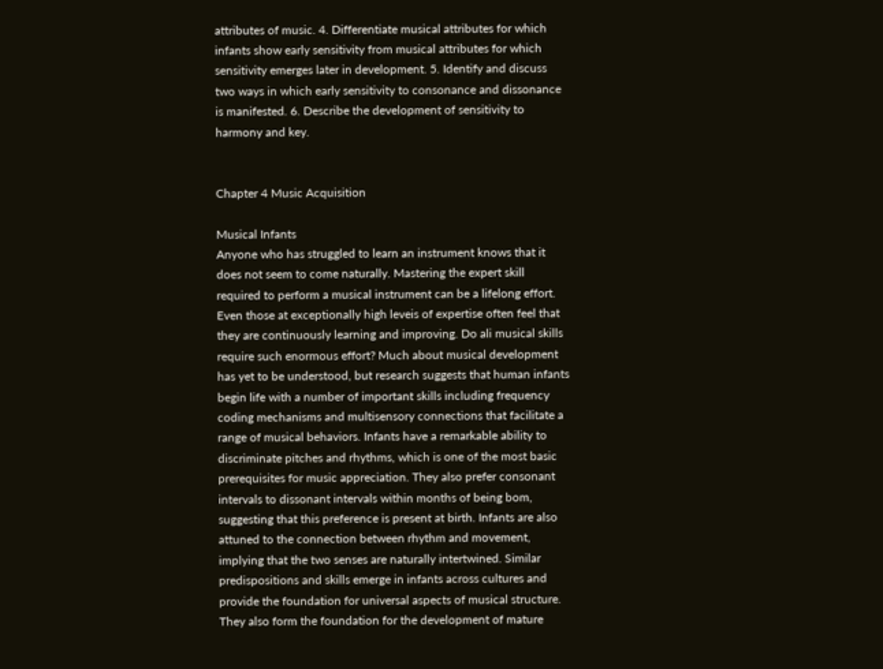attributes of music. 4. Differentiate musical attributes for which infants show early sensitivity from musical attributes for which sensitivity emerges later in development. 5. Identify and discuss two ways in which early sensitivity to consonance and dissonance is manifested. 6. Describe the development of sensitivity to harmony and key.


Chapter 4 Music Acquisition

Musical Infants
Anyone who has struggled to learn an instrument knows that it does not seem to come naturally. Mastering the expert skill required to perform a musical instrument can be a lifelong effort. Even those at exceptionally high leveis of expertise often feel that they are continuously learning and improving. Do ali musical skills require such enormous effort? Much about musical development has yet to be understood, but research suggests that human infants begin life with a number of important skills including frequency coding mechanisms and multisensory connections that facilitate a range of musical behaviors. Infants have a remarkable ability to discriminate pitches and rhythms, which is one of the most basic prerequisites for music appreciation. They also prefer consonant intervals to dissonant intervals within months of being bom, suggesting that this preference is present at birth. Infants are also attuned to the connection between rhythm and movement, implying that the two senses are naturally intertwined. Similar predispositions and skills emerge in infants across cultures and provide the foundation for universal aspects of musical structure. They also form the foundation for the development of mature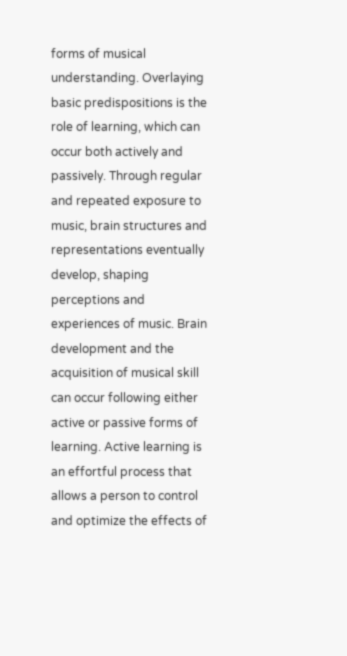forms of musical understanding. Overlaying basic predispositions is the role of learning, which can occur both actively and passively. Through regular and repeated exposure to music, brain structures and representations eventually develop, shaping perceptions and experiences of music. Brain development and the acquisition of musical skill can occur following either active or passive forms of learning. Active learning is an effortful process that allows a person to control and optimize the effects of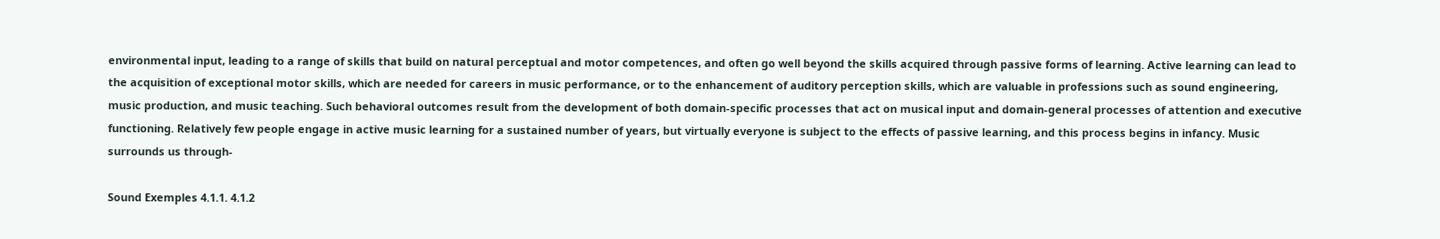environmental input, leading to a range of skills that build on natural perceptual and motor competences, and often go well beyond the skills acquired through passive forms of learning. Active learning can lead to the acquisition of exceptional motor skills, which are needed for careers in music performance, or to the enhancement of auditory perception skills, which are valuable in professions such as sound engineering, music production, and music teaching. Such behavioral outcomes result from the development of both domain-specific processes that act on musical input and domain-general processes of attention and executive functioning. Relatively few people engage in active music learning for a sustained number of years, but virtually everyone is subject to the effects of passive learning, and this process begins in infancy. Music surrounds us through-

Sound Exemples 4.1.1. 4.1.2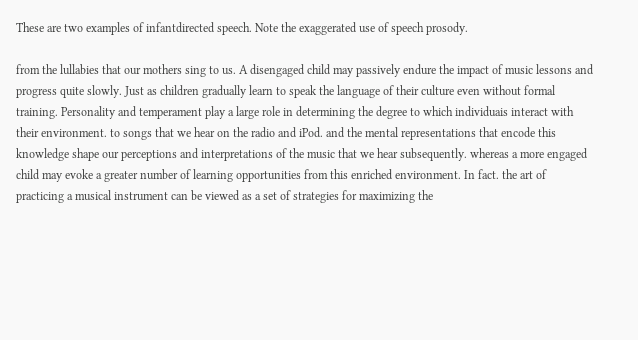These are two examples of infantdirected speech. Note the exaggerated use of speech prosody.

from the lullabies that our mothers sing to us. A disengaged child may passively endure the impact of music lessons and progress quite slowly. Just as children gradually learn to speak the language of their culture even without formal training. Personality and temperament play a large role in determining the degree to which individuais interact with their environment. to songs that we hear on the radio and iPod. and the mental representations that encode this knowledge shape our perceptions and interpretations of the music that we hear subsequently. whereas a more engaged child may evoke a greater number of learning opportunities from this enriched environment. In fact. the art of practicing a musical instrument can be viewed as a set of strategies for maximizing the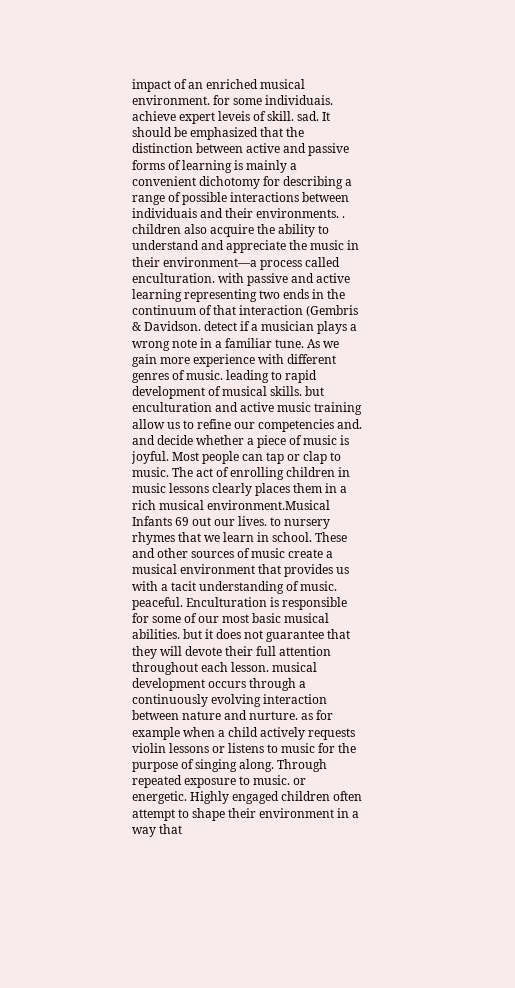impact of an enriched musical environment. for some individuais. achieve expert leveis of skill. sad. It should be emphasized that the distinction between active and passive forms of learning is mainly a convenient dichotomy for describing a range of possible interactions between individuais and their environments. . children also acquire the ability to understand and appreciate the music in their environment—a process called enculturation. with passive and active learning representing two ends in the continuum of that interaction (Gembris & Davidson. detect if a musician plays a wrong note in a familiar tune. As we gain more experience with different genres of music. leading to rapid development of musical skills. but enculturation and active music training allow us to refine our competencies and. and decide whether a piece of music is joyful. Most people can tap or clap to music. The act of enrolling children in music lessons clearly places them in a rich musical environment.Musical Infants 69 out our lives. to nursery rhymes that we learn in school. These and other sources of music create a musical environment that provides us with a tacit understanding of music. peaceful. Enculturation is responsible for some of our most basic musical abilities. but it does not guarantee that they will devote their full attention throughout each lesson. musical development occurs through a continuously evolving interaction between nature and nurture. as for example when a child actively requests violin lessons or listens to music for the purpose of singing along. Through repeated exposure to music. or energetic. Highly engaged children often attempt to shape their environment in a way that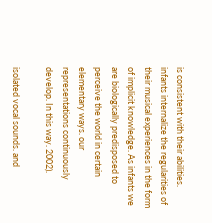is consistent with their abilities. infants internalize the regularities of their musical experiences in the form of implicit knowledge. As infants we are biologically predisposed to perceive the world in certain elementary ways. our representations continuously develop. In this way. 2002).

isolated vocal sounds. and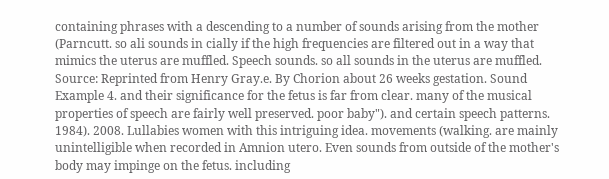containing phrases with a descending to a number of sounds arising from the mother (Parncutt. so ali sounds in cially if the high frequencies are filtered out in a way that mimics the uterus are muffled. Speech sounds. so all sounds in the uterus are muffled. Source: Reprinted from Henry Gray.e. By Chorion about 26 weeks gestation. Sound Example 4. and their significance for the fetus is far from clear. many of the musical properties of speech are fairly well preserved. poor baby"). and certain speech patterns. 1984). 2008. Lullabies women with this intriguing idea. movements (walking. are mainly unintelligible when recorded in Amnion utero. Even sounds from outside of the mother's body may impinge on the fetus. including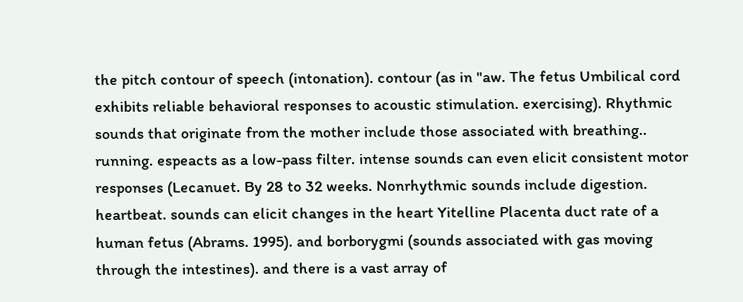the pitch contour of speech (intonation). contour (as in "aw. The fetus Umbilical cord exhibits reliable behavioral responses to acoustic stimulation. exercising). Rhythmic sounds that originate from the mother include those associated with breathing.. running. espeacts as a low-pass filter. intense sounds can even elicit consistent motor responses (Lecanuet. By 28 to 32 weeks. Nonrhythmic sounds include digestion. heartbeat. sounds can elicit changes in the heart Yitelline Placenta duct rate of a human fetus (Abrams. 1995). and borborygmi (sounds associated with gas moving through the intestines). and there is a vast array of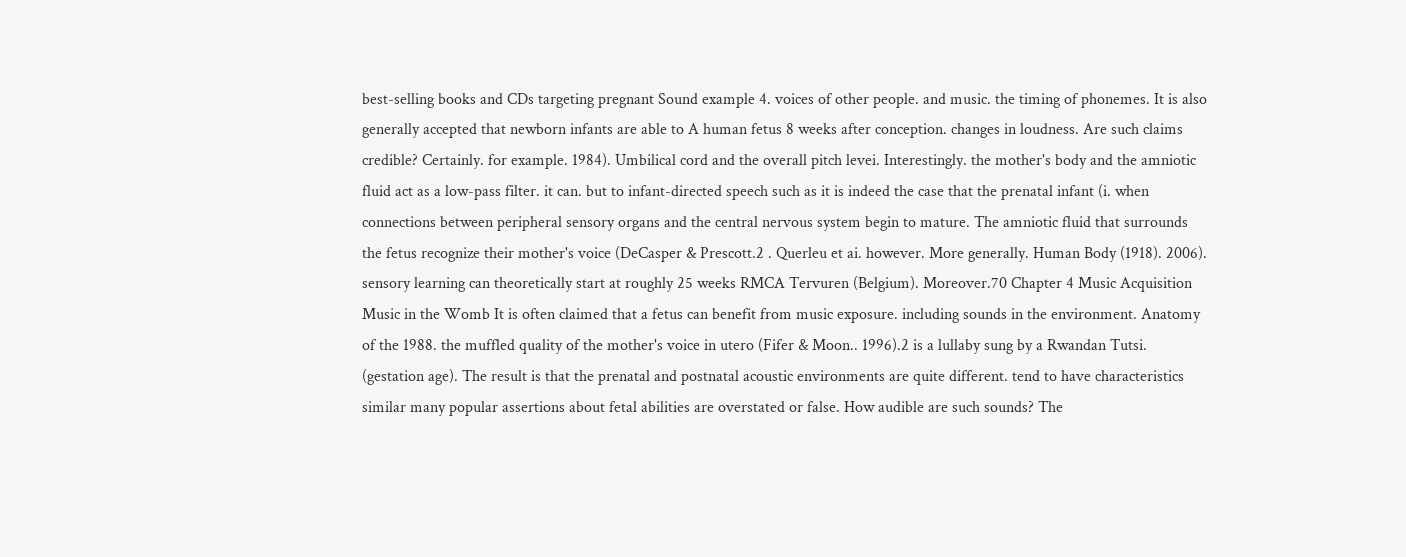best-selling books and CDs targeting pregnant Sound example 4. voices of other people. and music. the timing of phonemes. It is also generally accepted that newborn infants are able to A human fetus 8 weeks after conception. changes in loudness. Are such claims credible? Certainly. for example. 1984). Umbilical cord and the overall pitch levei. Interestingly. the mother's body and the amniotic fluid act as a low-pass filter. it can. but to infant-directed speech such as it is indeed the case that the prenatal infant (i. when connections between peripheral sensory organs and the central nervous system begin to mature. The amniotic fluid that surrounds the fetus recognize their mother's voice (DeCasper & Prescott.2 . Querleu et ai. however. More generally. Human Body (1918). 2006). sensory learning can theoretically start at roughly 25 weeks RMCA Tervuren (Belgium). Moreover.70 Chapter 4 Music Acquisition Music in the Womb It is often claimed that a fetus can benefit from music exposure. including sounds in the environment. Anatomy of the 1988. the muffled quality of the mother's voice in utero (Fifer & Moon.. 1996).2 is a lullaby sung by a Rwandan Tutsi. (gestation age). The result is that the prenatal and postnatal acoustic environments are quite different. tend to have characteristics similar many popular assertions about fetal abilities are overstated or false. How audible are such sounds? The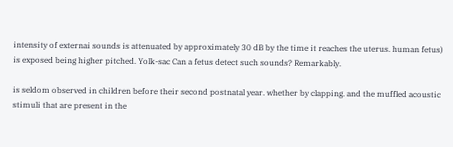intensity of externai sounds is attenuated by approximately 30 dB by the time it reaches the uterus. human fetus) is exposed being higher pitched. Yolk-sac Can a fetus detect such sounds? Remarkably.

is seldom observed in children before their second postnatal year. whether by clapping. and the muffled acoustic stimuli that are present in the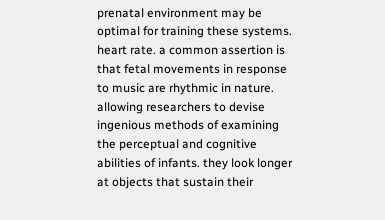prenatal environment may be optimal for training these systems. heart rate. a common assertion is that fetal movements in response to music are rhythmic in nature. allowing researchers to devise ingenious methods of examining the perceptual and cognitive abilities of infants. they look longer at objects that sustain their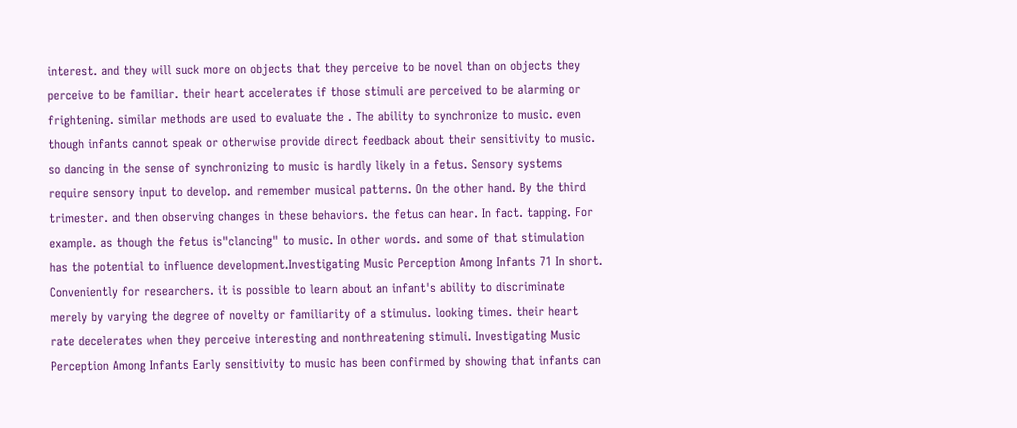interest. and they will suck more on objects that they perceive to be novel than on objects they perceive to be familiar. their heart accelerates if those stimuli are perceived to be alarming or frightening. similar methods are used to evaluate the . The ability to synchronize to music. even though infants cannot speak or otherwise provide direct feedback about their sensitivity to music. so dancing in the sense of synchronizing to music is hardly likely in a fetus. Sensory systems require sensory input to develop. and remember musical patterns. On the other hand. By the third trimester. and then observing changes in these behaviors. the fetus can hear. In fact. tapping. For example. as though the fetus is"clancing" to music. In other words. and some of that stimulation has the potential to influence development.Investigating Music Perception Among Infants 71 In short. Conveniently for researchers. it is possible to learn about an infant's ability to discriminate merely by varying the degree of novelty or familiarity of a stimulus. looking times. their heart rate decelerates when they perceive interesting and nonthreatening stimuli. Investigating Music Perception Among Infants Early sensitivity to music has been confirmed by showing that infants can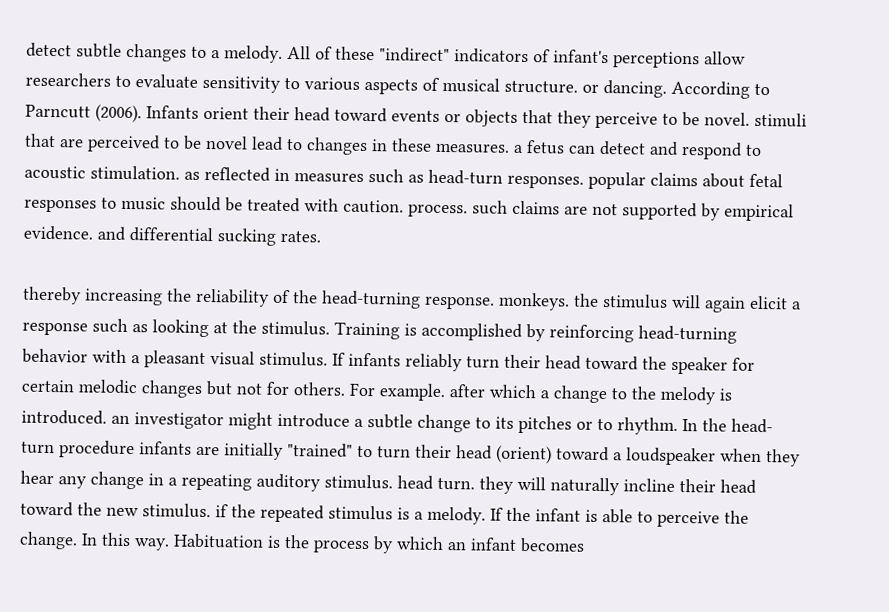detect subtle changes to a melody. All of these "indirect" indicators of infant's perceptions allow researchers to evaluate sensitivity to various aspects of musical structure. or dancing. According to Parncutt (2006). Infants orient their head toward events or objects that they perceive to be novel. stimuli that are perceived to be novel lead to changes in these measures. a fetus can detect and respond to acoustic stimulation. as reflected in measures such as head-turn responses. popular claims about fetal responses to music should be treated with caution. process. such claims are not supported by empirical evidence. and differential sucking rates.

thereby increasing the reliability of the head-turning response. monkeys. the stimulus will again elicit a response such as looking at the stimulus. Training is accomplished by reinforcing head-turning behavior with a pleasant visual stimulus. If infants reliably turn their head toward the speaker for certain melodic changes but not for others. For example. after which a change to the melody is introduced. an investigator might introduce a subtle change to its pitches or to rhythm. In the head-turn procedure infants are initially "trained" to turn their head (orient) toward a loudspeaker when they hear any change in a repeating auditory stimulus. head turn. they will naturally incline their head toward the new stimulus. if the repeated stimulus is a melody. If the infant is able to perceive the change. In this way. Habituation is the process by which an infant becomes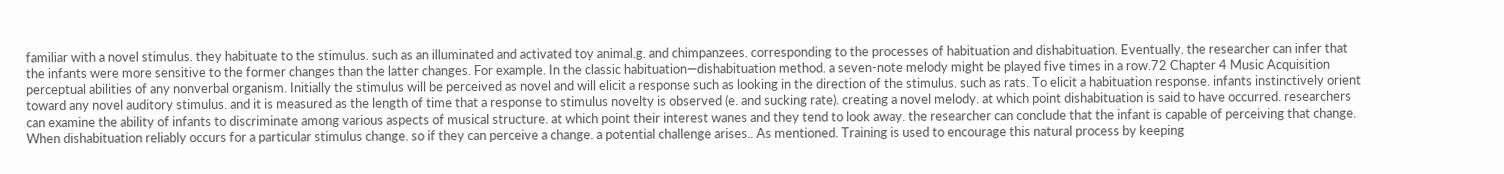familiar with a novel stimulus. they habituate to the stimulus. such as an illuminated and activated toy animal.g. and chimpanzees. corresponding to the processes of habituation and dishabituation. Eventually. the researcher can infer that the infants were more sensitive to the former changes than the latter changes. For example. In the classic habituation—dishabituation method. a seven-note melody might be played five times in a row.72 Chapter 4 Music Acquisition perceptual abilities of any nonverbal organism. Initially the stimulus will be perceived as novel and will elicit a response such as looking in the direction of the stimulus. such as rats. To elicit a habituation response. infants instinctively orient toward any novel auditory stimulus. and it is measured as the length of time that a response to stimulus novelty is observed (e. and sucking rate). creating a novel melody. at which point dishabituation is said to have occurred. researchers can examine the ability of infants to discriminate among various aspects of musical structure. at which point their interest wanes and they tend to look away. the researcher can conclude that the infant is capable of perceiving that change. When dishabituation reliably occurs for a particular stimulus change. so if they can perceive a change. a potential challenge arises.. As mentioned. Training is used to encourage this natural process by keeping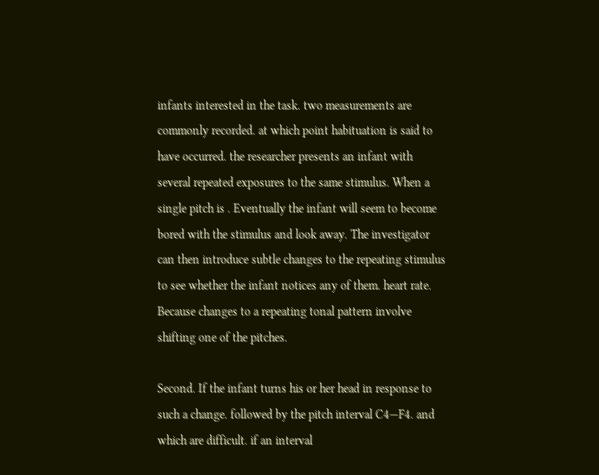infants interested in the task. two measurements are commonly recorded. at which point habituation is said to have occurred. the researcher presents an infant with several repeated exposures to the same stimulus. When a single pitch is . Eventually the infant will seem to become bored with the stimulus and look away. The investigator can then introduce subtle changes to the repeating stimulus to see whether the infant notices any of them. heart rate. Because changes to a repeating tonal pattern involve shifting one of the pitches.

Second. If the infant turns his or her head in response to such a change. followed by the pitch interval C4—F4. and which are difficult. if an interval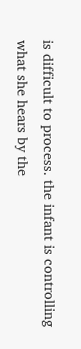is difficult to process. the infant is controlling what she hears by the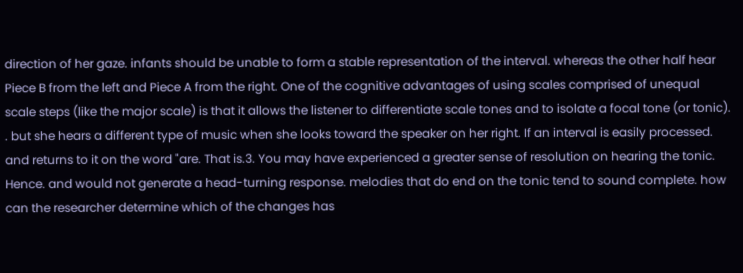direction of her gaze. infants should be unable to form a stable representation of the interval. whereas the other half hear Piece B from the left and Piece A from the right. One of the cognitive advantages of using scales comprised of unequal scale steps (like the major scale) is that it allows the listener to differentiate scale tones and to isolate a focal tone (or tonic). . but she hears a different type of music when she looks toward the speaker on her right. If an interval is easily processed. and returns to it on the word "are. That is.3. You may have experienced a greater sense of resolution on hearing the tonic. Hence. and would not generate a head-turning response. melodies that do end on the tonic tend to sound complete. how can the researcher determine which of the changes has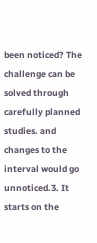been noticed? The challenge can be solved through carefully planned studies. and changes to the interval would go unnoticed.3. It starts on the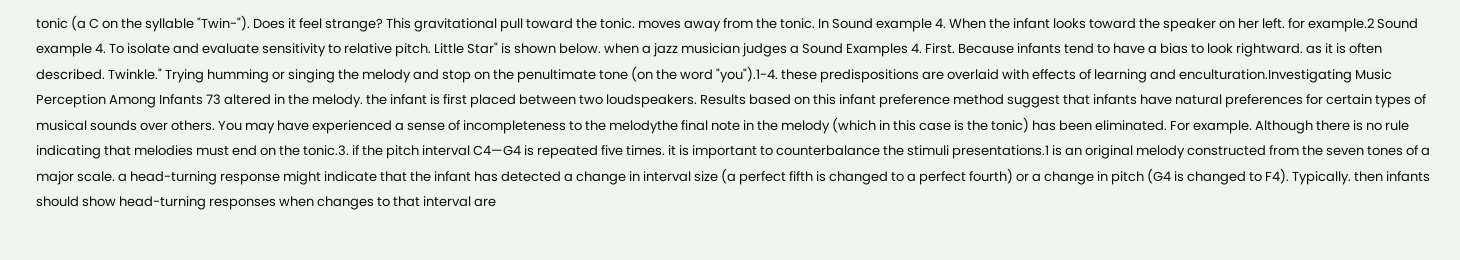tonic (a C on the syllable "Twin-"). Does it feel strange? This gravitational pull toward the tonic. moves away from the tonic. In Sound example 4. When the infant looks toward the speaker on her left. for example.2 Sound example 4. To isolate and evaluate sensitivity to relative pitch. Little Star" is shown below. when a jazz musician judges a Sound Examples 4. First. Because infants tend to have a bias to look rightward. as it is often described. Twinkle." Trying humming or singing the melody and stop on the penultimate tone (on the word "you").1-4. these predispositions are overlaid with effects of learning and enculturation.Investigating Music Perception Among Infants 73 altered in the melody. the infant is first placed between two loudspeakers. Results based on this infant preference method suggest that infants have natural preferences for certain types of musical sounds over others. You may have experienced a sense of incompleteness to the melodythe final note in the melody (which in this case is the tonic) has been eliminated. For example. Although there is no rule indicating that melodies must end on the tonic.3. if the pitch interval C4—G4 is repeated five times. it is important to counterbalance the stimuli presentations.1 is an original melody constructed from the seven tones of a major scale. a head-turning response might indicate that the infant has detected a change in interval size (a perfect fifth is changed to a perfect fourth) or a change in pitch (G4 is changed to F4). Typically. then infants should show head-turning responses when changes to that interval are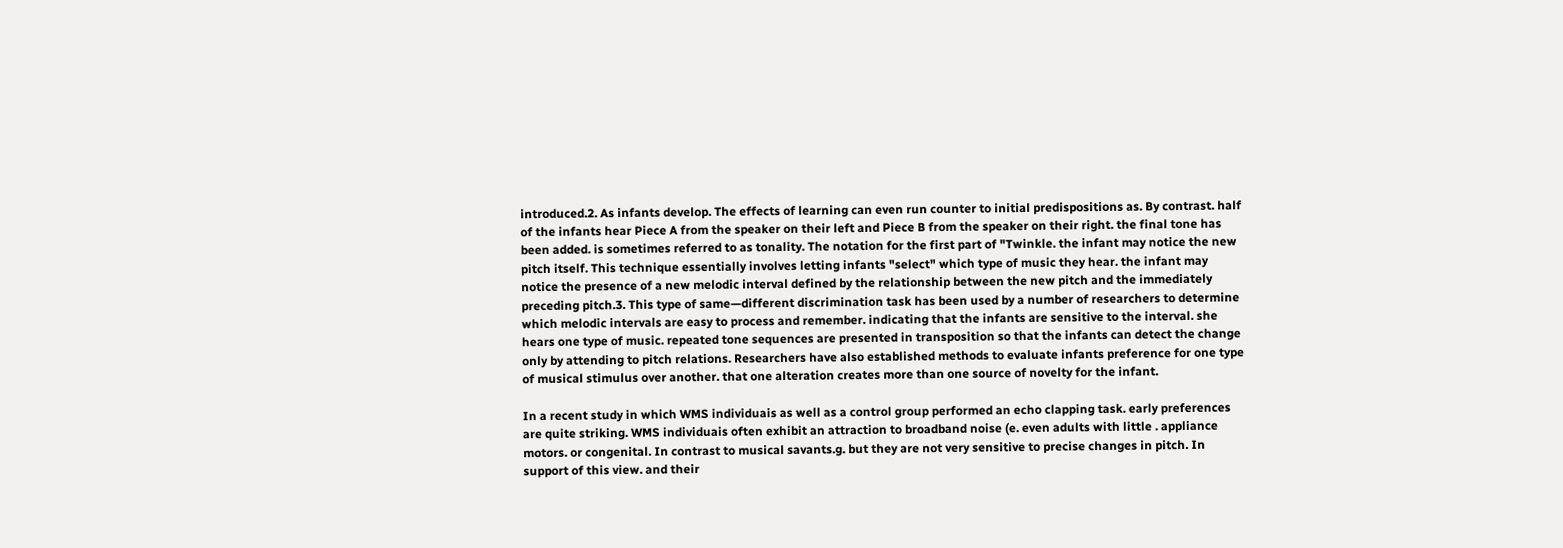introduced.2. As infants develop. The effects of learning can even run counter to initial predispositions as. By contrast. half of the infants hear Piece A from the speaker on their left and Piece B from the speaker on their right. the final tone has been added. is sometimes referred to as tonality. The notation for the first part of "Twinkle. the infant may notice the new pitch itself. This technique essentially involves letting infants "select" which type of music they hear. the infant may notice the presence of a new melodic interval defined by the relationship between the new pitch and the immediately preceding pitch.3. This type of same—different discrimination task has been used by a number of researchers to determine which melodic intervals are easy to process and remember. indicating that the infants are sensitive to the interval. she hears one type of music. repeated tone sequences are presented in transposition so that the infants can detect the change only by attending to pitch relations. Researchers have also established methods to evaluate infants preference for one type of musical stimulus over another. that one alteration creates more than one source of novelty for the infant.

In a recent study in which WMS individuais as well as a control group performed an echo clapping task. early preferences are quite striking. WMS individuais often exhibit an attraction to broadband noise (e. even adults with little . appliance motors. or congenital. In contrast to musical savants.g. but they are not very sensitive to precise changes in pitch. In support of this view. and their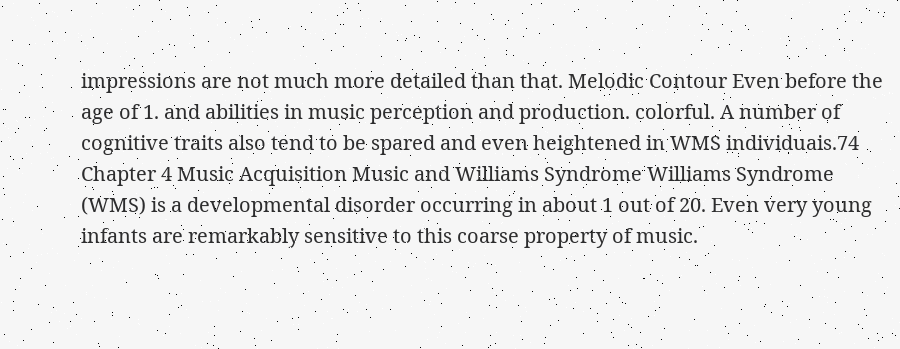impressions are not much more detailed than that. Melodic Contour Even before the age of 1. and abilities in music perception and production. colorful. A number of cognitive traits also tend to be spared and even heightened in WMS individuais.74 Chapter 4 Music Acquisition Music and Williams Syndrome Williams Syndrome (WMS) is a developmental disorder occurring in about 1 out of 20. Even very young infants are remarkably sensitive to this coarse property of music.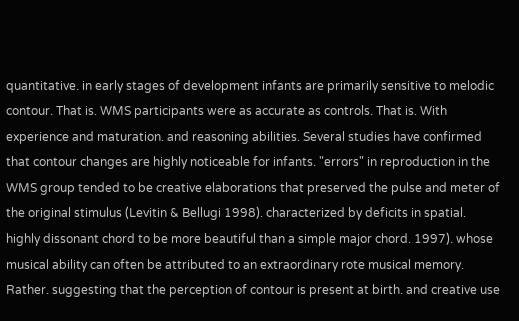quantitative. in early stages of development infants are primarily sensitive to melodic contour. That is. WMS participants were as accurate as controls. That is. With experience and maturation. and reasoning abilities. Several studies have confirmed that contour changes are highly noticeable for infants. "errors" in reproduction in the WMS group tended to be creative elaborations that preserved the pulse and meter of the original stimulus (Levitin & Bellugi 1998). characterized by deficits in spatial. highly dissonant chord to be more beautiful than a simple major chord. 1997). whose musical ability can often be attributed to an extraordinary rote musical memory. Rather. suggesting that the perception of contour is present at birth. and creative use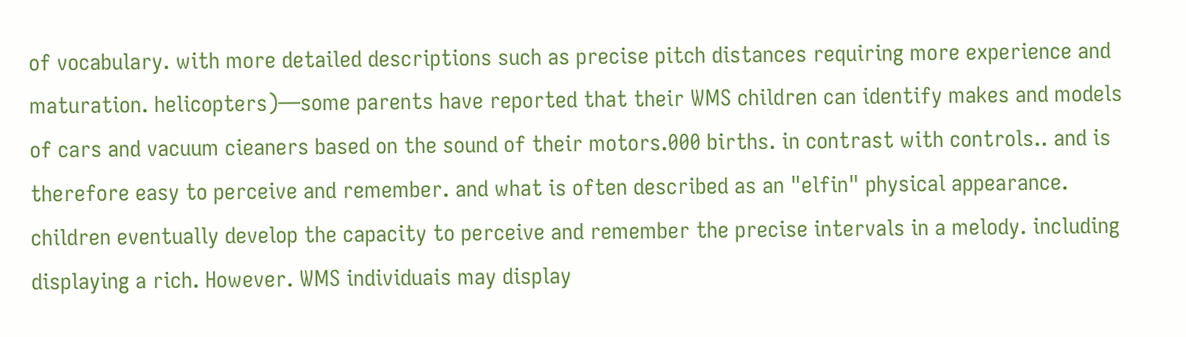of vocabulary. with more detailed descriptions such as precise pitch distances requiring more experience and maturation. helicopters)—some parents have reported that their WMS children can identify makes and models of cars and vacuum cieaners based on the sound of their motors.000 births. in contrast with controls.. and is therefore easy to perceive and remember. and what is often described as an "elfin" physical appearance. children eventually develop the capacity to perceive and remember the precise intervals in a melody. including displaying a rich. However. WMS individuais may display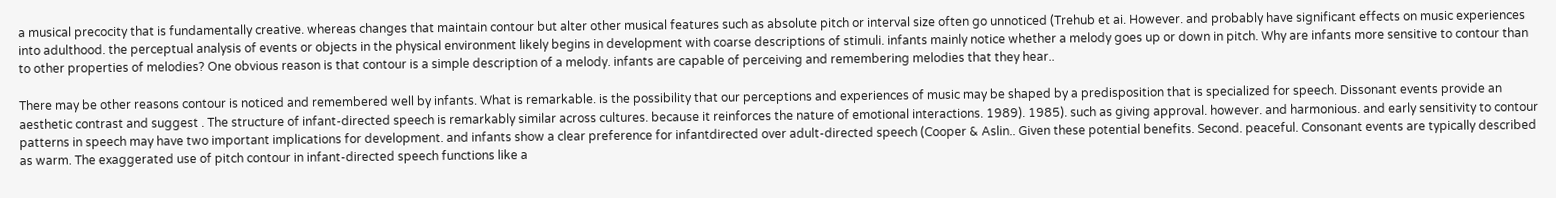a musical precocity that is fundamentally creative. whereas changes that maintain contour but alter other musical features such as absolute pitch or interval size often go unnoticed (Trehub et ai. However. and probably have significant effects on music experiences into adulthood. the perceptual analysis of events or objects in the physical environment likely begins in development with coarse descriptions of stimuli. infants mainly notice whether a melody goes up or down in pitch. Why are infants more sensitive to contour than to other properties of melodies? One obvious reason is that contour is a simple description of a melody. infants are capable of perceiving and remembering melodies that they hear..

There may be other reasons contour is noticed and remembered well by infants. What is remarkable. is the possibility that our perceptions and experiences of music may be shaped by a predisposition that is specialized for speech. Dissonant events provide an aesthetic contrast and suggest . The structure of infant-directed speech is remarkably similar across cultures. because it reinforces the nature of emotional interactions. 1989). 1985). such as giving approval. however. and harmonious. and early sensitivity to contour patterns in speech may have two important implications for development. and infants show a clear preference for infantdirected over adult-directed speech (Cooper & Aslin.. Given these potential benefits. Second. peaceful. Consonant events are typically described as warm. The exaggerated use of pitch contour in infant-directed speech functions like a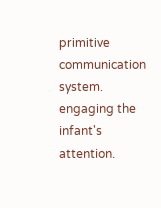primitive communication system. engaging the infant's attention.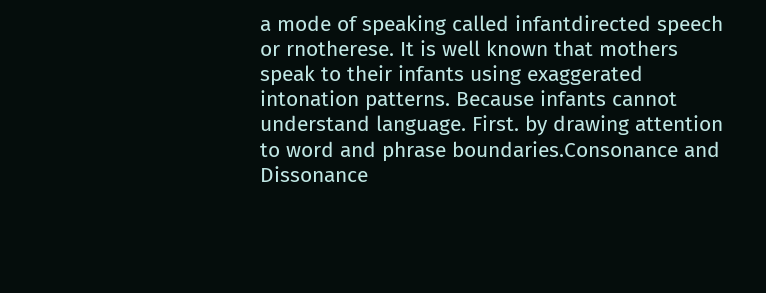a mode of speaking called infantdirected speech or rnotherese. It is well known that mothers speak to their infants using exaggerated intonation patterns. Because infants cannot understand language. First. by drawing attention to word and phrase boundaries.Consonance and Dissonance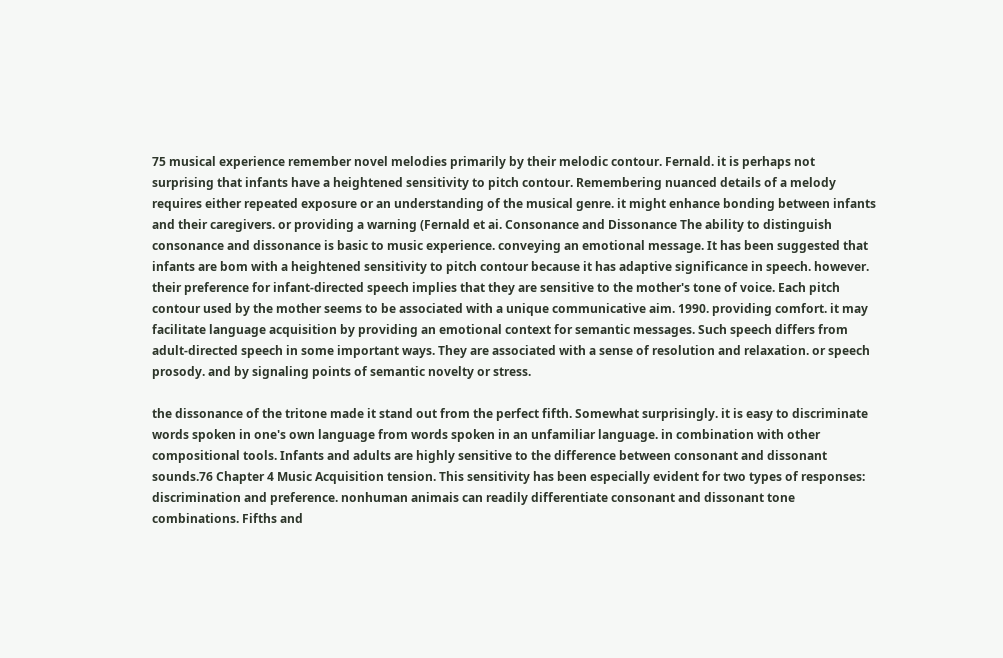75 musical experience remember novel melodies primarily by their melodic contour. Fernald. it is perhaps not surprising that infants have a heightened sensitivity to pitch contour. Remembering nuanced details of a melody requires either repeated exposure or an understanding of the musical genre. it might enhance bonding between infants and their caregivers. or providing a warning (Fernald et ai. Consonance and Dissonance The ability to distinguish consonance and dissonance is basic to music experience. conveying an emotional message. It has been suggested that infants are bom with a heightened sensitivity to pitch contour because it has adaptive significance in speech. however. their preference for infant-directed speech implies that they are sensitive to the mother's tone of voice. Each pitch contour used by the mother seems to be associated with a unique communicative aim. 1990. providing comfort. it may facilitate language acquisition by providing an emotional context for semantic messages. Such speech differs from adult-directed speech in some important ways. They are associated with a sense of resolution and relaxation. or speech prosody. and by signaling points of semantic novelty or stress.

the dissonance of the tritone made it stand out from the perfect fifth. Somewhat surprisingly. it is easy to discriminate words spoken in one's own language from words spoken in an unfamiliar language. in combination with other compositional tools. Infants and adults are highly sensitive to the difference between consonant and dissonant sounds.76 Chapter 4 Music Acquisition tension. This sensitivity has been especially evident for two types of responses: discrimination and preference. nonhuman animais can readily differentiate consonant and dissonant tone combinations. Fifths and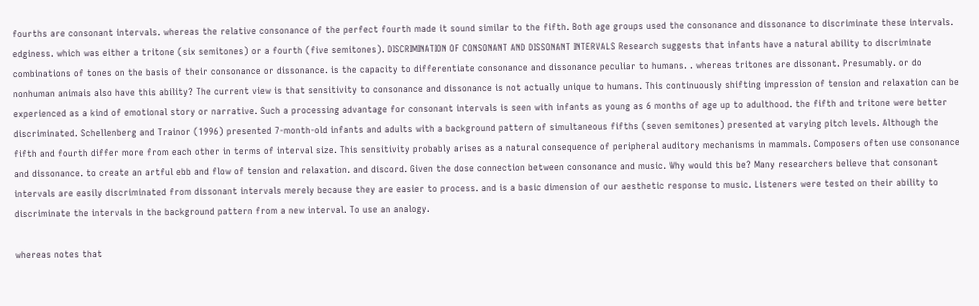fourths are consonant intervals. whereas the relative consonance of the perfect fourth made it sound similar to the fifth. Both age groups used the consonance and dissonance to discriminate these intervals. edginess. which was either a tritone (six semitones) or a fourth (five semitones). DISCRIMINATION OF CONSONANT AND DISSONANT INTERVALS Research suggests that infants have a natural ability to discriminate combinations of tones on the basis of their consonance or dissonance. is the capacity to differentiate consonance and dissonance peculiar to humans. . whereas tritones are dissonant. Presumably. or do nonhuman animais also have this ability? The current view is that sensitivity to consonance and dissonance is not actually unique to humans. This continuously shifting impression of tension and relaxation can be experienced as a kind of emotional story or narrative. Such a processing advantage for consonant intervals is seen with infants as young as 6 months of age up to adulthood. the fifth and tritone were better discriminated. Schellenberg and Trainor (1996) presented 7-month-old infants and adults with a background pattern of simultaneous fifths (seven semitones) presented at varying pitch levels. Although the fifth and fourth differ more from each other in terms of interval size. This sensitivity probably arises as a natural consequence of peripheral auditory mechanisms in mammals. Composers often use consonance and dissonance. to create an artful ebb and flow of tension and relaxation. and discord. Given the dose connection between consonance and music. Why would this be? Many researchers believe that consonant intervals are easily discriminated from dissonant intervals merely because they are easier to process. and is a basic dimension of our aesthetic response to music. Listeners were tested on their ability to discriminate the intervals in the background pattern from a new interval. To use an analogy.

whereas notes that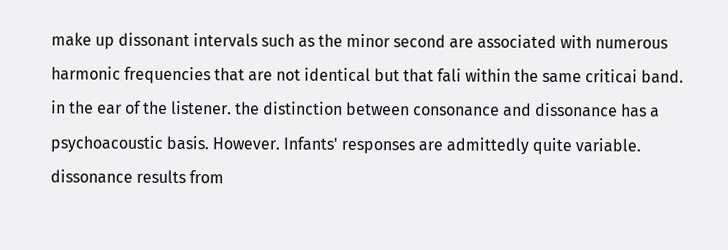make up dissonant intervals such as the minor second are associated with numerous harmonic frequencies that are not identical but that fali within the same criticai band. in the ear of the listener. the distinction between consonance and dissonance has a psychoacoustic basis. However. Infants' responses are admittedly quite variable. dissonance results from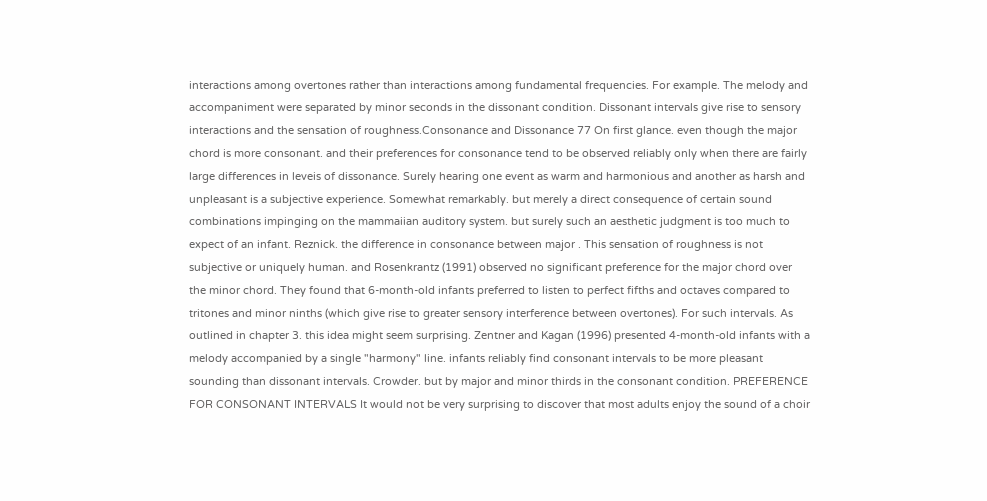interactions among overtones rather than interactions among fundamental frequencies. For example. The melody and accompaniment were separated by minor seconds in the dissonant condition. Dissonant intervals give rise to sensory interactions and the sensation of roughness.Consonance and Dissonance 77 On first glance. even though the major chord is more consonant. and their preferences for consonance tend to be observed reliably only when there are fairly large differences in leveis of dissonance. Surely hearing one event as warm and harmonious and another as harsh and unpleasant is a subjective experience. Somewhat remarkably. but merely a direct consequence of certain sound combinations impinging on the mammaiian auditory system. but surely such an aesthetic judgment is too much to expect of an infant. Reznick. the difference in consonance between major . This sensation of roughness is not subjective or uniquely human. and Rosenkrantz (1991) observed no significant preference for the major chord over the minor chord. They found that 6-month-old infants preferred to listen to perfect fifths and octaves compared to tritones and minor ninths (which give rise to greater sensory interference between overtones). For such intervals. As outlined in chapter 3. this idea might seem surprising. Zentner and Kagan (1996) presented 4-month-old infants with a melody accompanied by a single "harmony" line. infants reliably find consonant intervals to be more pleasant sounding than dissonant intervals. Crowder. but by major and minor thirds in the consonant condition. PREFERENCE FOR CONSONANT INTERVALS It would not be very surprising to discover that most adults enjoy the sound of a choir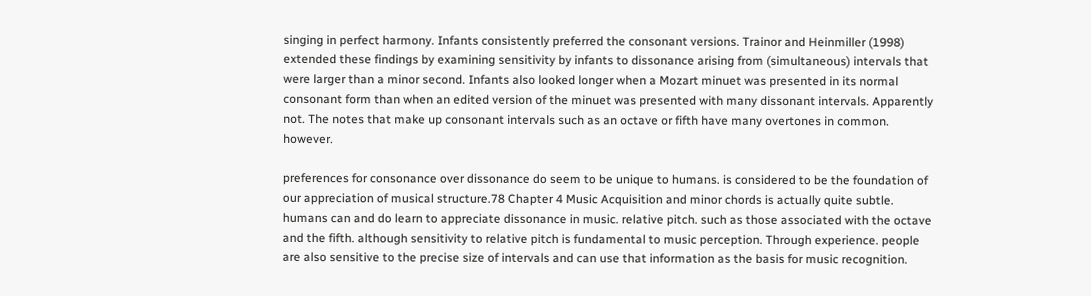singing in perfect harmony. Infants consistently preferred the consonant versions. Trainor and Heinmiller (1998) extended these findings by examining sensitivity by infants to dissonance arising from (simultaneous) intervals that were larger than a minor second. Infants also looked longer when a Mozart minuet was presented in its normal consonant form than when an edited version of the minuet was presented with many dissonant intervals. Apparently not. The notes that make up consonant intervals such as an octave or fifth have many overtones in common. however.

preferences for consonance over dissonance do seem to be unique to humans. is considered to be the foundation of our appreciation of musical structure.78 Chapter 4 Music Acquisition and minor chords is actually quite subtle. humans can and do learn to appreciate dissonance in music. relative pitch. such as those associated with the octave and the fifth. although sensitivity to relative pitch is fundamental to music perception. Through experience. people are also sensitive to the precise size of intervals and can use that information as the basis for music recognition.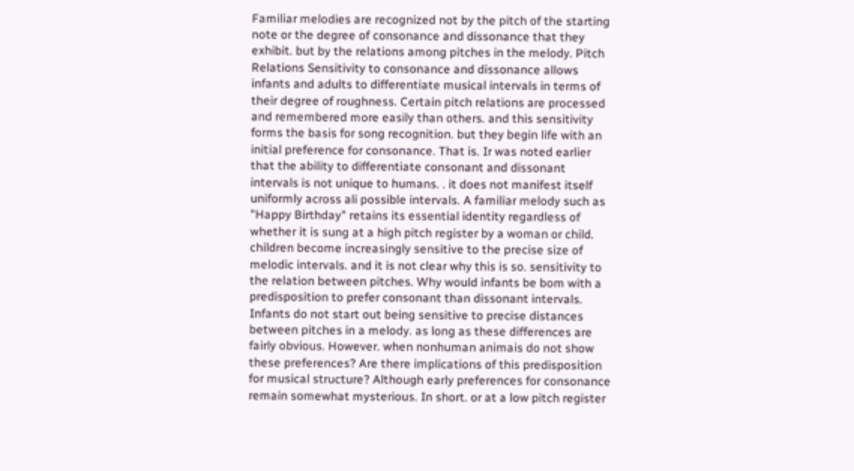Familiar melodies are recognized not by the pitch of the starting note or the degree of consonance and dissonance that they exhibit. but by the relations among pitches in the melody. Pitch Relations Sensitivity to consonance and dissonance allows infants and adults to differentiate musical intervals in terms of their degree of roughness. Certain pitch relations are processed and remembered more easily than others. and this sensitivity forms the basis for song recognition. but they begin life with an initial preference for consonance. That is. Ir was noted earlier that the ability to differentiate consonant and dissonant intervals is not unique to humans. . it does not manifest itself uniformly across ali possible intervals. A familiar melody such as "Happy Birthday" retains its essential identity regardless of whether it is sung at a high pitch register by a woman or child. children become increasingly sensitive to the precise size of melodic intervals. and it is not clear why this is so. sensitivity to the relation between pitches. Why would infants be bom with a predisposition to prefer consonant than dissonant intervals. Infants do not start out being sensitive to precise distances between pitches in a melody. as long as these differences are fairly obvious. However. when nonhuman animais do not show these preferences? Are there implications of this predisposition for musical structure? Although early preferences for consonance remain somewhat mysterious. In short. or at a low pitch register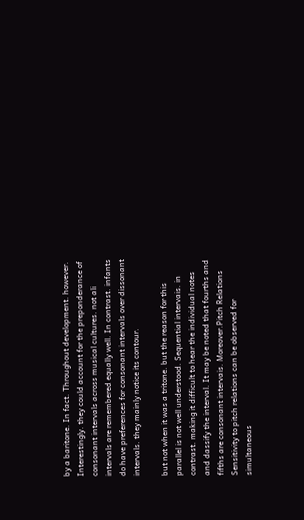by a baritone. In fact. Throughout development. however. Interestingly. they could account for the preponderance of consonant intervals across musical cultures. not ali intervals are remembered equally well. In contrast. infants do have preferences for consonant intervals over dissonant intervals. they mainly notice its contour.

but not when it was a tritone. but the reason for this parallel is not well understood. Sequential intervais. in contrast. making it difficult to hear the individual notes and dassify the interval. It may be noted that fourths and fifths are consonant intervais. Moreover.Pitch Relations Sensitivity to pitch relations can be observed for simultaneous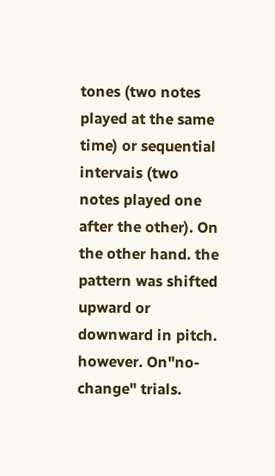tones (two notes played at the same time) or sequential intervais (two notes played one after the other). On the other hand. the pattern was shifted upward or downward in pitch. however. On"no-change" trials.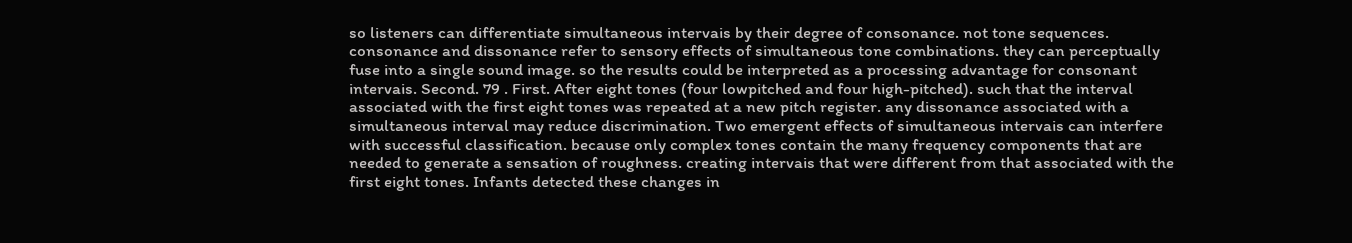so listeners can differentiate simultaneous intervais by their degree of consonance. not tone sequences. consonance and dissonance refer to sensory effects of simultaneous tone combinations. they can perceptually fuse into a single sound image. so the results could be interpreted as a processing advantage for consonant intervais. Second. 79 . First. After eight tones (four lowpitched and four high-pitched). such that the interval associated with the first eight tones was repeated at a new pitch register. any dissonance associated with a simultaneous interval may reduce discrimination. Two emergent effects of simultaneous intervais can interfere with successful classification. because only complex tones contain the many frequency components that are needed to generate a sensation of roughness. creating intervais that were different from that associated with the first eight tones. Infants detected these changes in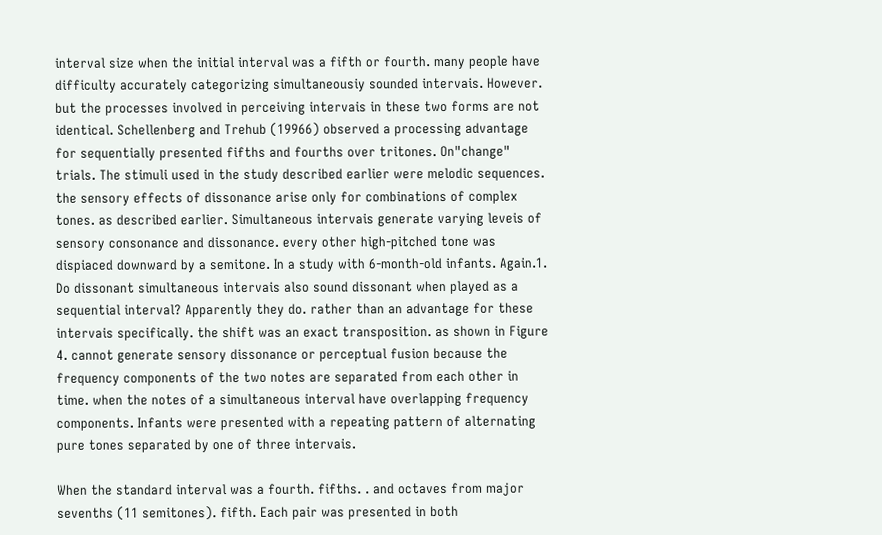interval size when the initial interval was a fifth or fourth. many people have difficulty accurately categorizing simultaneousiy sounded intervais. However. but the processes involved in perceiving intervais in these two forms are not identical. Schellenberg and Trehub (19966) observed a processing advantage for sequentially presented fifths and fourths over tritones. On"change" trials. The stimuli used in the study described earlier were melodic sequences. the sensory effects of dissonance arise only for combinations of complex tones. as described earlier. Simultaneous intervais generate varying leveis of sensory consonance and dissonance. every other high-pitched tone was dispiaced downward by a semitone. In a study with 6-month-old infants. Again.1. Do dissonant simultaneous intervais also sound dissonant when played as a sequential interval? Apparently they do. rather than an advantage for these intervais specifically. the shift was an exact transposition. as shown in Figure 4. cannot generate sensory dissonance or perceptual fusion because the frequency components of the two notes are separated from each other in time. when the notes of a simultaneous interval have overlapping frequency components. Infants were presented with a repeating pattern of alternating pure tones separated by one of three intervais.

When the standard interval was a fourth. fifths. . and octaves from major sevenths (11 semitones). fifth. Each pair was presented in both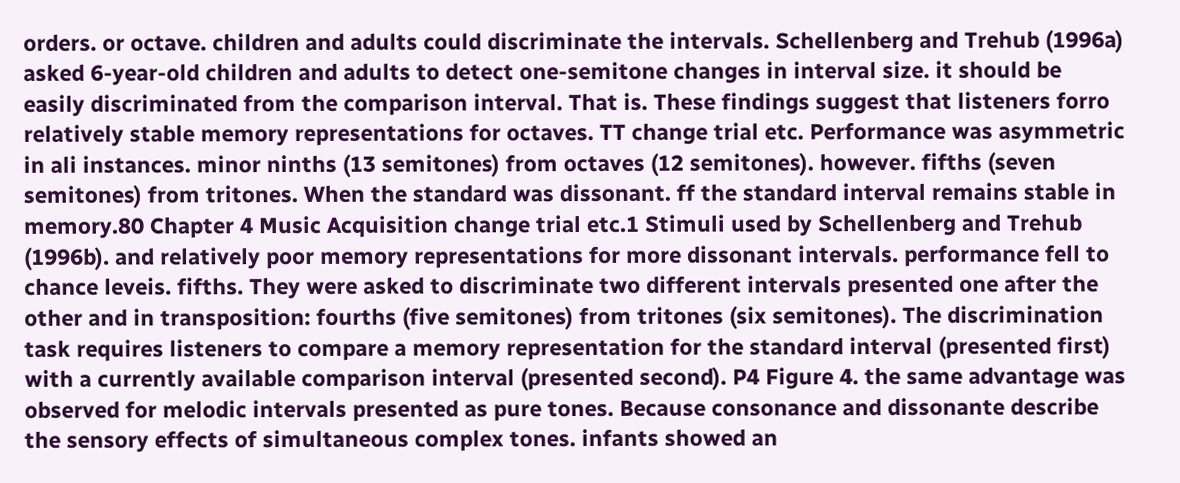orders. or octave. children and adults could discriminate the intervals. Schellenberg and Trehub (1996a) asked 6-year-old children and adults to detect one-semitone changes in interval size. it should be easily discriminated from the comparison interval. That is. These findings suggest that listeners forro relatively stable memory representations for octaves. TT change trial etc. Performance was asymmetric in ali instances. minor ninths (13 semitones) from octaves (12 semitones). however. fifths (seven semitones) from tritones. When the standard was dissonant. ff the standard interval remains stable in memory.80 Chapter 4 Music Acquisition change trial etc.1 Stimuli used by Schellenberg and Trehub (1996b). and relatively poor memory representations for more dissonant intervals. performance fell to chance leveis. fifths. They were asked to discriminate two different intervals presented one after the other and in transposition: fourths (five semitones) from tritones (six semitones). The discrimination task requires listeners to compare a memory representation for the standard interval (presented first) with a currently available comparison interval (presented second). P4 Figure 4. the same advantage was observed for melodic intervals presented as pure tones. Because consonance and dissonante describe the sensory effects of simultaneous complex tones. infants showed an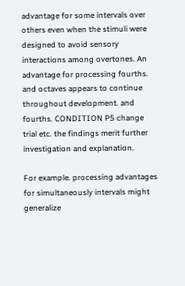advantage for some intervals over others even when the stimuli were designed to avoid sensory interactions among overtones. An advantage for processing fourths. and octaves appears to continue throughout development. and fourths. CONDITION P5 change trial etc. the findings merit further investigation and explanation.

For example. processing advantages for simultaneously intervals might generalize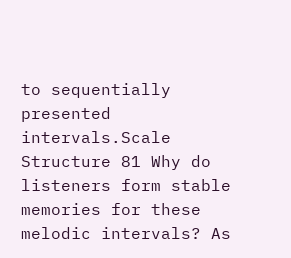to sequentially presented intervals.Scale Structure 81 Why do listeners form stable memories for these melodic intervals? As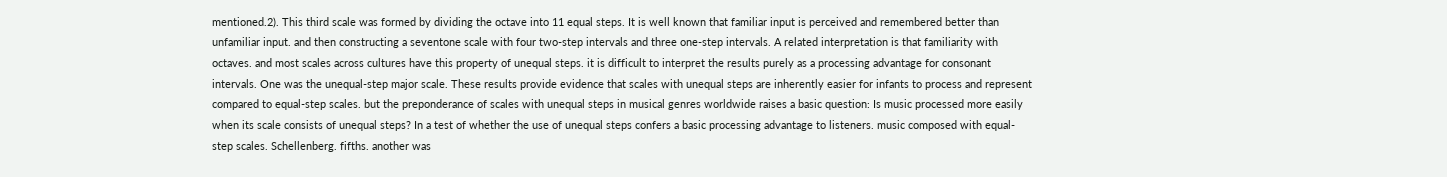mentioned.2). This third scale was formed by dividing the octave into 11 equal steps. It is well known that familiar input is perceived and remembered better than unfamiliar input. and then constructing a seventone scale with four two-step intervals and three one-step intervals. A related interpretation is that familiarity with octaves. and most scales across cultures have this property of unequal steps. it is difficult to interpret the results purely as a processing advantage for consonant intervals. One was the unequal-step major scale. These results provide evidence that scales with unequal steps are inherently easier for infants to process and represent compared to equal-step scales. but the preponderance of scales with unequal steps in musical genres worldwide raises a basic question: Is music processed more easily when its scale consists of unequal steps? In a test of whether the use of unequal steps confers a basic processing advantage to listeners. music composed with equal-step scales. Schellenberg. fifths. another was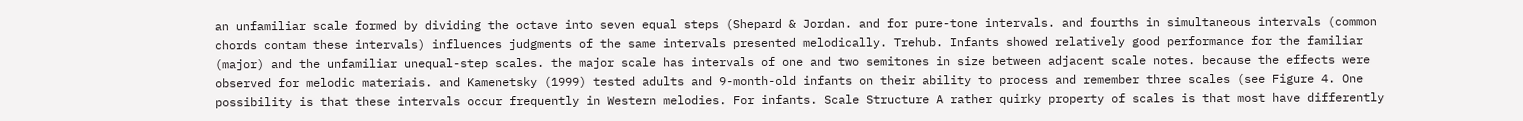an unfamiliar scale formed by dividing the octave into seven equal steps (Shepard & Jordan. and for pure-tone intervals. and fourths in simultaneous intervals (common chords contam these intervals) influences judgments of the same intervals presented melodically. Trehub. Infants showed relatively good performance for the familiar (major) and the unfamiliar unequal-step scales. the major scale has intervals of one and two semitones in size between adjacent scale notes. because the effects were observed for melodic materiais. and Kamenetsky (1999) tested adults and 9-month-old infants on their ability to process and remember three scales (see Figure 4. One possibility is that these intervals occur frequently in Western melodies. For infants. Scale Structure A rather quirky property of scales is that most have differently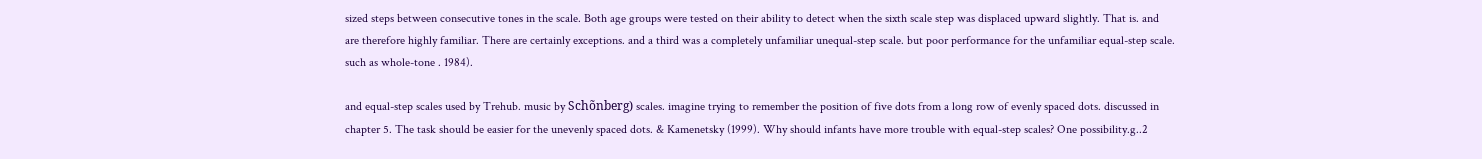sized steps between consecutive tones in the scale. Both age groups were tested on their ability to detect when the sixth scale step was displaced upward slightly. That is. and are therefore highly familiar. There are certainly exceptions. and a third was a completely unfamiliar unequal-step scale. but poor performance for the unfamiliar equal-step scale. such as whole-tone . 1984).

and equal-step scales used by Trehub. music by Schõnberg) scales. imagine trying to remember the position of five dots from a long row of evenly spaced dots. discussed in chapter 5. The task should be easier for the unevenly spaced dots. & Kamenetsky (1999). Why should infants have more trouble with equal-step scales? One possibility.g..2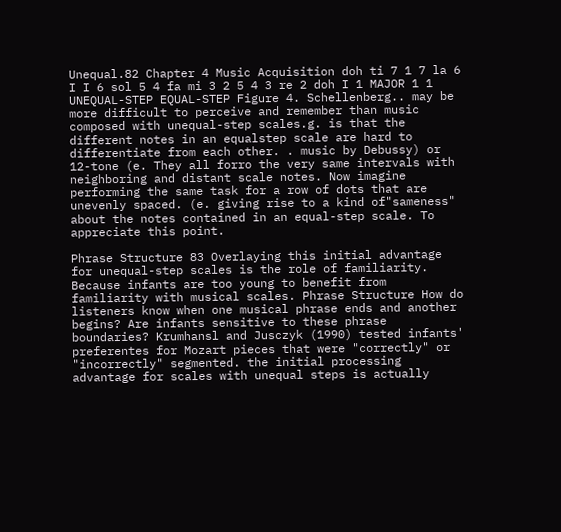Unequal.82 Chapter 4 Music Acquisition doh ti 7 1 7 la 6 I I 6 sol 5 4 fa mi 3 2 5 4 3 re 2 doh I 1 MAJOR 1 1 UNEQUAL-STEP EQUAL-STEP Figure 4. Schellenberg.. may be more difficult to perceive and remember than music composed with unequal-step scales.g. is that the different notes in an equalstep scale are hard to differentiate from each other. . music by Debussy) or 12-tone (e. They all forro the very same intervals with neighboring and distant scale notes. Now imagine performing the same task for a row of dots that are unevenly spaced. (e. giving rise to a kind of"sameness" about the notes contained in an equal-step scale. To appreciate this point.

Phrase Structure 83 Overlaying this initial advantage for unequal-step scales is the role of familiarity. Because infants are too young to benefit from familiarity with musical scales. Phrase Structure How do listeners know when one musical phrase ends and another begins? Are infants sensitive to these phrase boundaries? Krumhansl and Jusczyk (1990) tested infants' preferentes for Mozart pieces that were "correctly" or "incorrectly" segmented. the initial processing advantage for scales with unequal steps is actually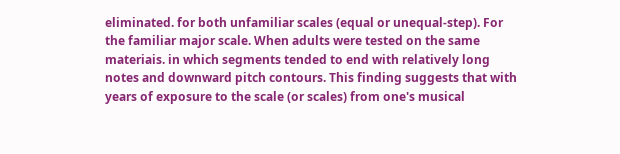eliminated. for both unfamiliar scales (equal or unequal-step). For the familiar major scale. When adults were tested on the same materiais. in which segments tended to end with relatively long notes and downward pitch contours. This finding suggests that with years of exposure to the scale (or scales) from one's musical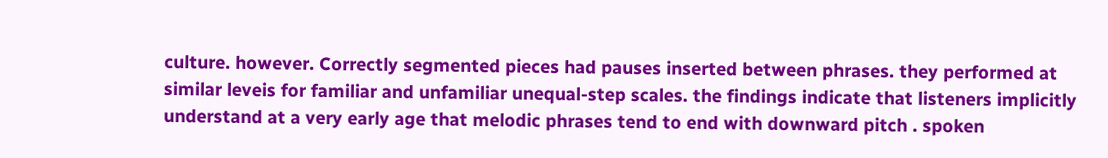culture. however. Correctly segmented pieces had pauses inserted between phrases. they performed at similar leveis for familiar and unfamiliar unequal-step scales. the findings indicate that listeners implicitly understand at a very early age that melodic phrases tend to end with downward pitch . spoken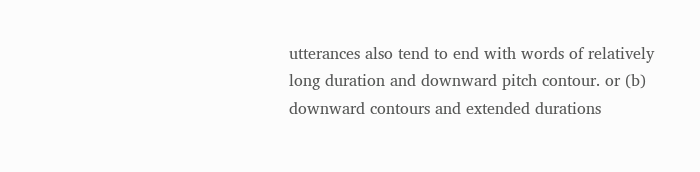utterances also tend to end with words of relatively long duration and downward pitch contour. or (b) downward contours and extended durations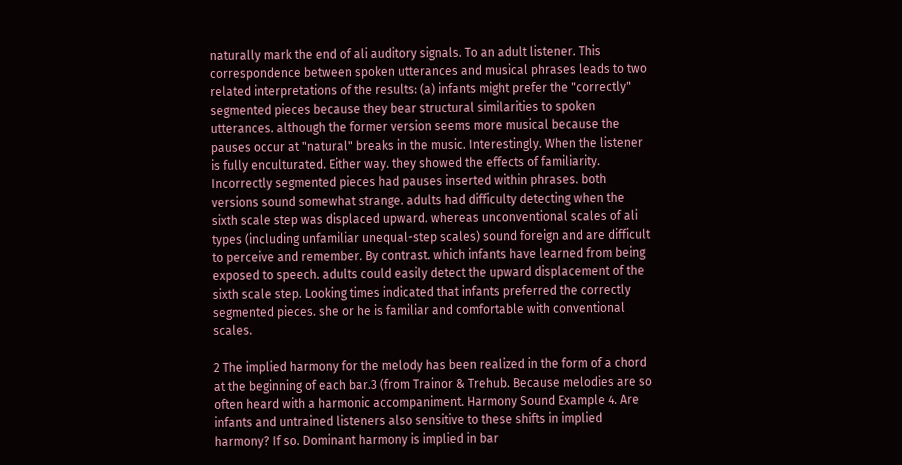naturally mark the end of ali auditory signals. To an adult listener. This correspondence between spoken utterances and musical phrases leads to two related interpretations of the results: (a) infants might prefer the "correctly" segmented pieces because they bear structural similarities to spoken utterances. although the former version seems more musical because the pauses occur at "natural" breaks in the music. Interestingly. When the listener is fully enculturated. Either way. they showed the effects of familiarity. Incorrectly segmented pieces had pauses inserted within phrases. both versions sound somewhat strange. adults had difficulty detecting when the sixth scale step was displaced upward. whereas unconventional scales of ali types (including unfamiliar unequal-step scales) sound foreign and are difficult to perceive and remember. By contrast. which infants have learned from being exposed to speech. adults could easily detect the upward displacement of the sixth scale step. Looking times indicated that infants preferred the correctly segmented pieces. she or he is familiar and comfortable with conventional scales.

2 The implied harmony for the melody has been realized in the form of a chord at the beginning of each bar.3 (from Trainor & Trehub. Because melodies are so often heard with a harmonic accompaniment. Harmony Sound Example 4. Are infants and untrained listeners also sensitive to these shifts in implied harmony? If so. Dominant harmony is implied in bar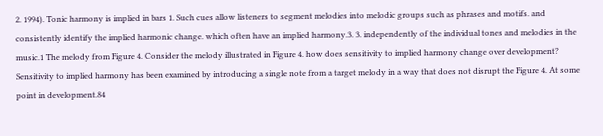2. 1994). Tonic harmony is implied in bars 1. Such cues allow listeners to segment melodies into melodic groups such as phrases and motifs. and consistently identify the implied harmonic change. which often have an implied harmony.3. 3. independently of the individual tones and melodies in the music.1 The melody from Figure 4. Consider the melody illustrated in Figure 4. how does sensitivity to implied harmony change over development? Sensitivity to implied harmony has been examined by introducing a single note from a target melody in a way that does not disrupt the Figure 4. At some point in development.84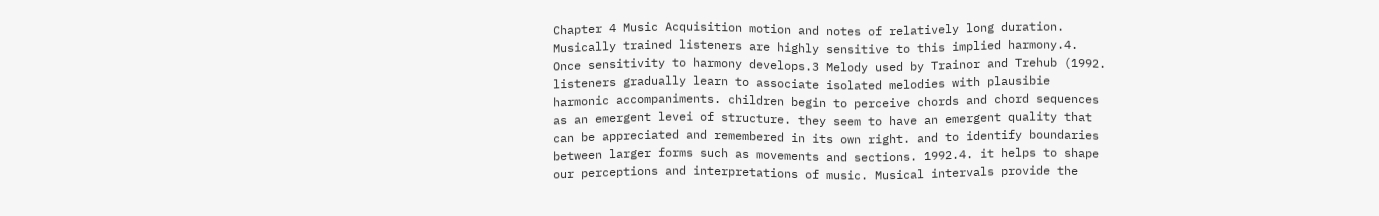Chapter 4 Music Acquisition motion and notes of relatively long duration. Musically trained listeners are highly sensitive to this implied harmony.4. Once sensitivity to harmony develops.3 Melody used by Trainor and Trehub (1992. listeners gradually learn to associate isolated melodies with plausibie harmonic accompaniments. children begin to perceive chords and chord sequences as an emergent levei of structure. they seem to have an emergent quality that can be appreciated and remembered in its own right. and to identify boundaries between larger forms such as movements and sections. 1992.4. it helps to shape our perceptions and interpretations of music. Musical intervals provide the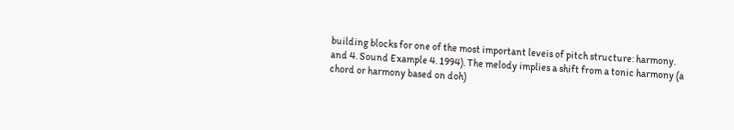building blocks for one of the most important leveis of pitch structure: harmony. and 4. Sound Example 4. 1994). The melody implies a shift from a tonic harmony (a chord or harmony based on doh)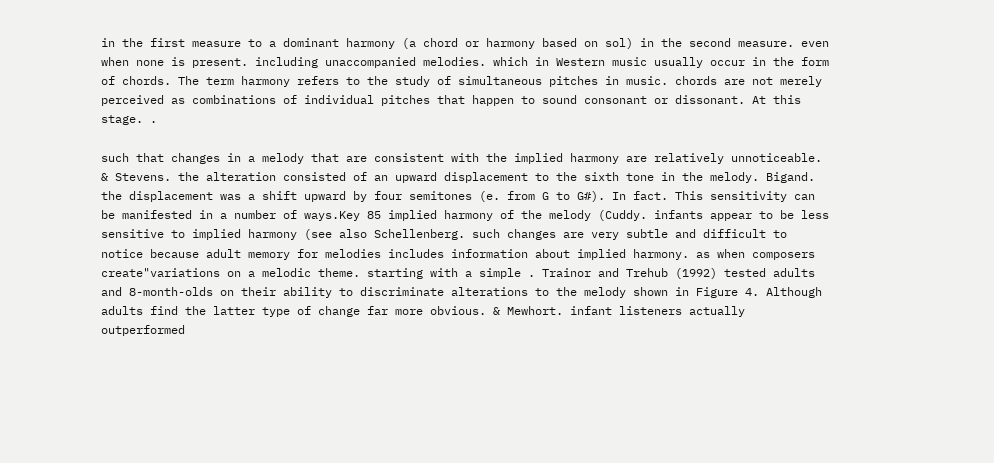in the first measure to a dominant harmony (a chord or harmony based on sol) in the second measure. even when none is present. including unaccompanied melodies. which in Western music usually occur in the form of chords. The term harmony refers to the study of simultaneous pitches in music. chords are not merely perceived as combinations of individual pitches that happen to sound consonant or dissonant. At this stage. .

such that changes in a melody that are consistent with the implied harmony are relatively unnoticeable. & Stevens. the alteration consisted of an upward displacement to the sixth tone in the melody. Bigand. the displacement was a shift upward by four semitones (e. from G to G#). In fact. This sensitivity can be manifested in a number of ways.Key 85 implied harmony of the melody (Cuddy. infants appear to be less sensitive to implied harmony (see also Schellenberg. such changes are very subtle and difficult to notice because adult memory for melodies includes information about implied harmony. as when composers create"variations on a melodic theme. starting with a simple . Trainor and Trehub (1992) tested adults and 8-month-olds on their ability to discriminate alterations to the melody shown in Figure 4. Although adults find the latter type of change far more obvious. & Mewhort. infant listeners actually outperformed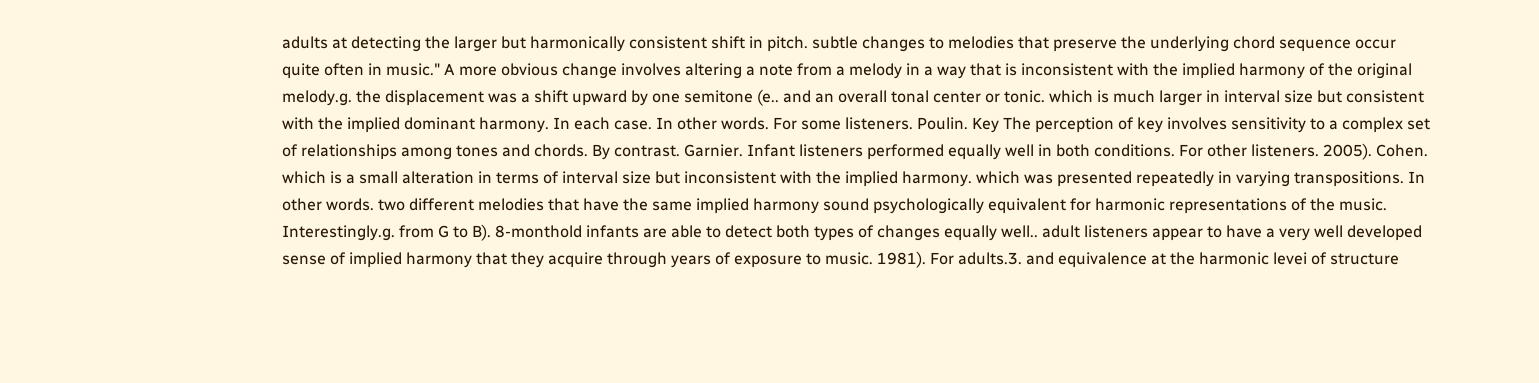adults at detecting the larger but harmonically consistent shift in pitch. subtle changes to melodies that preserve the underlying chord sequence occur quite often in music." A more obvious change involves altering a note from a melody in a way that is inconsistent with the implied harmony of the original melody.g. the displacement was a shift upward by one semitone (e.. and an overall tonal center or tonic. which is much larger in interval size but consistent with the implied dominant harmony. In each case. In other words. For some listeners. Poulin. Key The perception of key involves sensitivity to a complex set of relationships among tones and chords. By contrast. Garnier. Infant listeners performed equally well in both conditions. For other listeners. 2005). Cohen. which is a small alteration in terms of interval size but inconsistent with the implied harmony. which was presented repeatedly in varying transpositions. In other words. two different melodies that have the same implied harmony sound psychologically equivalent for harmonic representations of the music. Interestingly.g. from G to B). 8-monthold infants are able to detect both types of changes equally well.. adult listeners appear to have a very well developed sense of implied harmony that they acquire through years of exposure to music. 1981). For adults.3. and equivalence at the harmonic levei of structure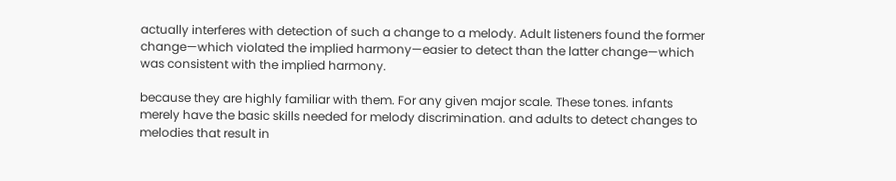actually interferes with detection of such a change to a melody. Adult listeners found the former change—which violated the implied harmony—easier to detect than the latter change—which was consistent with the implied harmony.

because they are highly familiar with them. For any given major scale. These tones. infants merely have the basic skills needed for melody discrimination. and adults to detect changes to melodies that result in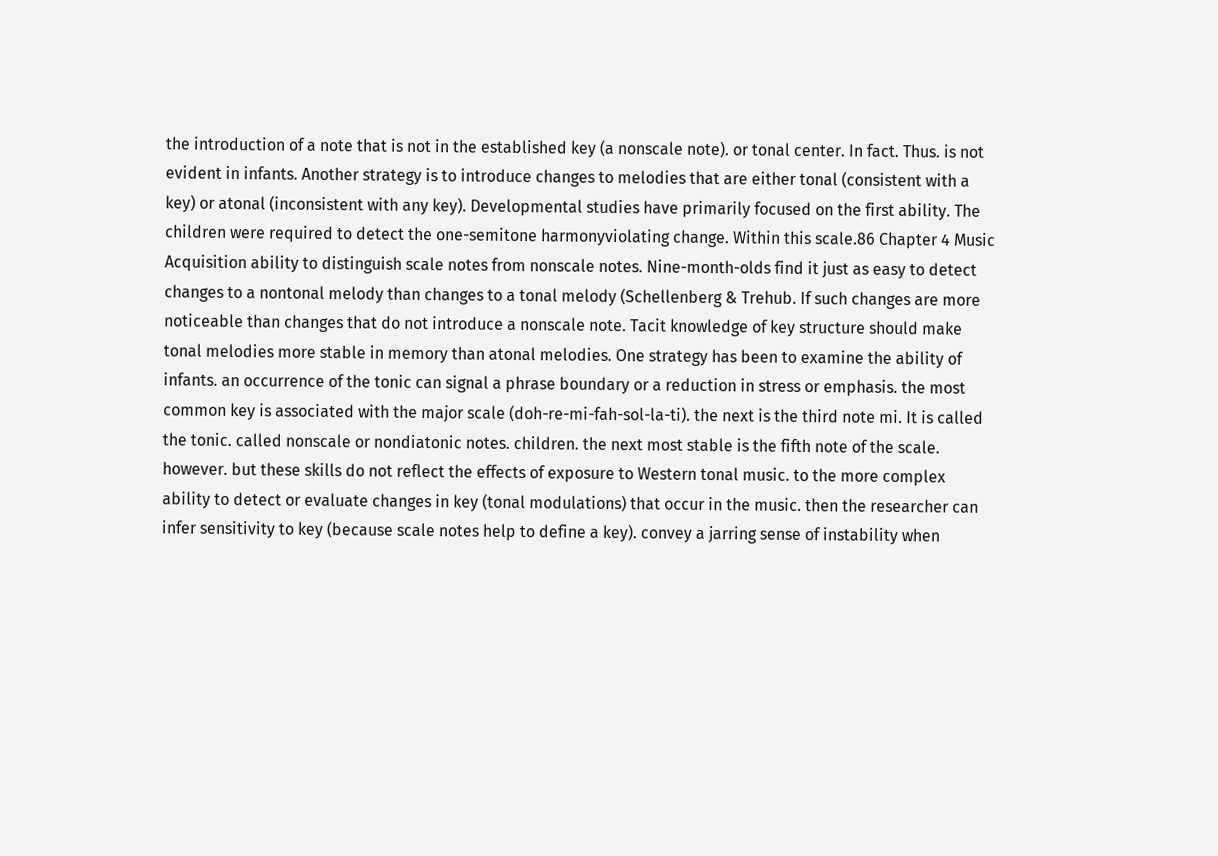the introduction of a note that is not in the established key (a nonscale note). or tonal center. In fact. Thus. is not evident in infants. Another strategy is to introduce changes to melodies that are either tonal (consistent with a key) or atonal (inconsistent with any key). Developmental studies have primarily focused on the first ability. The children were required to detect the one-semitone harmonyviolating change. Within this scale.86 Chapter 4 Music Acquisition ability to distinguish scale notes from nonscale notes. Nine-month-olds find it just as easy to detect changes to a nontonal melody than changes to a tonal melody (Schellenberg & Trehub. If such changes are more noticeable than changes that do not introduce a nonscale note. Tacit knowledge of key structure should make tonal melodies more stable in memory than atonal melodies. One strategy has been to examine the ability of infants. an occurrence of the tonic can signal a phrase boundary or a reduction in stress or emphasis. the most common key is associated with the major scale (doh-re-mi-fah-sol-la-ti). the next is the third note mi. It is called the tonic. called nonscale or nondiatonic notes. children. the next most stable is the fifth note of the scale. however. but these skills do not reflect the effects of exposure to Western tonal music. to the more complex ability to detect or evaluate changes in key (tonal modulations) that occur in the music. then the researcher can infer sensitivity to key (because scale notes help to define a key). convey a jarring sense of instability when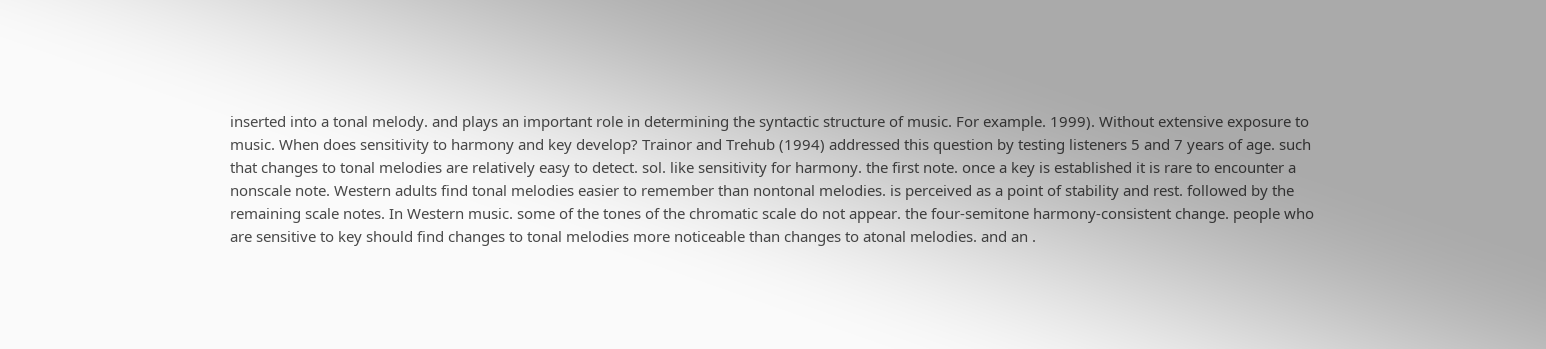inserted into a tonal melody. and plays an important role in determining the syntactic structure of music. For example. 1999). Without extensive exposure to music. When does sensitivity to harmony and key develop? Trainor and Trehub (1994) addressed this question by testing listeners 5 and 7 years of age. such that changes to tonal melodies are relatively easy to detect. sol. like sensitivity for harmony. the first note. once a key is established it is rare to encounter a nonscale note. Western adults find tonal melodies easier to remember than nontonal melodies. is perceived as a point of stability and rest. followed by the remaining scale notes. In Western music. some of the tones of the chromatic scale do not appear. the four-semitone harmony-consistent change. people who are sensitive to key should find changes to tonal melodies more noticeable than changes to atonal melodies. and an .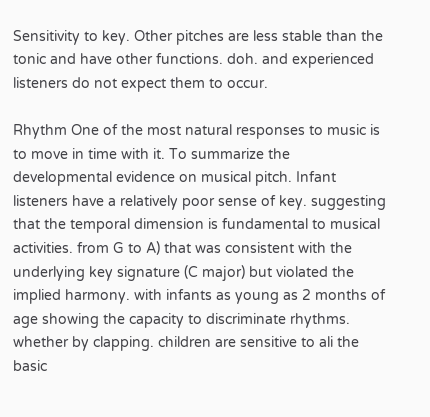Sensitivity to key. Other pitches are less stable than the tonic and have other functions. doh. and experienced listeners do not expect them to occur.

Rhythm One of the most natural responses to music is to move in time with it. To summarize the developmental evidence on musical pitch. Infant listeners have a relatively poor sense of key. suggesting that the temporal dimension is fundamental to musical activities. from G to A) that was consistent with the underlying key signature (C major) but violated the implied harmony. with infants as young as 2 months of age showing the capacity to discriminate rhythms. whether by clapping. children are sensitive to ali the basic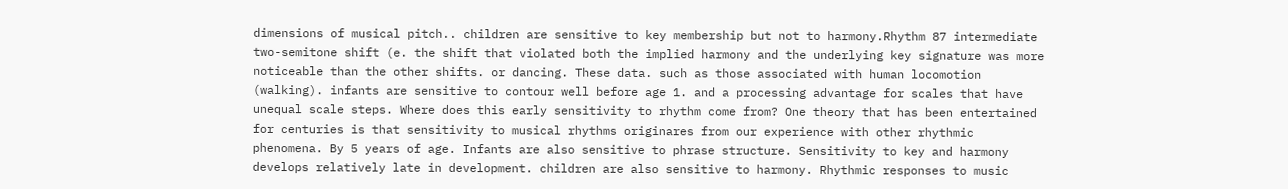dimensions of musical pitch.. children are sensitive to key membership but not to harmony.Rhythm 87 intermediate two-semitone shift (e. the shift that violated both the implied harmony and the underlying key signature was more noticeable than the other shifts. or dancing. These data. such as those associated with human locomotion (walking). infants are sensitive to contour well before age 1. and a processing advantage for scales that have unequal scale steps. Where does this early sensitivity to rhythm come from? One theory that has been entertained for centuries is that sensitivity to musical rhythms originares from our experience with other rhythmic phenomena. By 5 years of age. Infants are also sensitive to phrase structure. Sensitivity to key and harmony develops relatively late in development. children are also sensitive to harmony. Rhythmic responses to music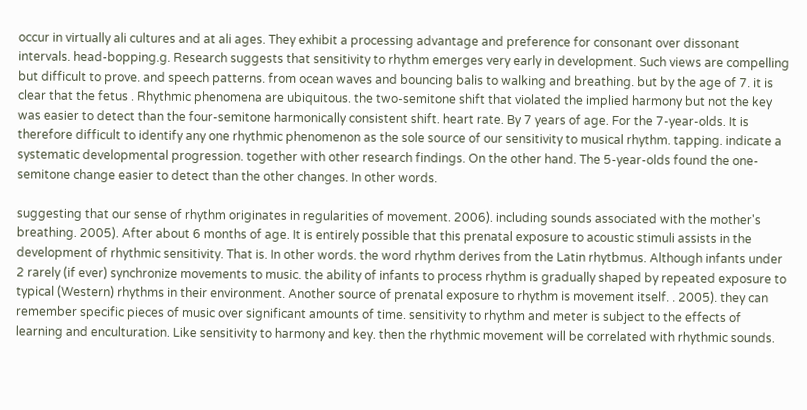occur in virtually ali cultures and at ali ages. They exhibit a processing advantage and preference for consonant over dissonant intervals. head-bopping.g. Research suggests that sensitivity to rhythm emerges very early in development. Such views are compelling but difficult to prove. and speech patterns. from ocean waves and bouncing balis to walking and breathing. but by the age of 7. it is clear that the fetus . Rhythmic phenomena are ubiquitous. the two-semitone shift that violated the implied harmony but not the key was easier to detect than the four-semitone harmonically consistent shift. heart rate. By 7 years of age. For the 7-year-olds. It is therefore difficult to identify any one rhythmic phenomenon as the sole source of our sensitivity to musical rhythm. tapping. indicate a systematic developmental progression. together with other research findings. On the other hand. The 5-year-olds found the one-semitone change easier to detect than the other changes. In other words.

suggesting that our sense of rhythm originates in regularities of movement. 2006). including sounds associated with the mother's breathing. 2005). After about 6 months of age. It is entirely possible that this prenatal exposure to acoustic stimuli assists in the development of rhythmic sensitivity. That is. In other words. the word rhythm derives from the Latin rhytbmus. Although infants under 2 rarely (if ever) synchronize movements to music. the ability of infants to process rhythm is gradually shaped by repeated exposure to typical (Western) rhythms in their environment. Another source of prenatal exposure to rhythm is movement itself. . 2005). they can remember specific pieces of music over significant amounts of time. sensitivity to rhythm and meter is subject to the effects of learning and enculturation. Like sensitivity to harmony and key. then the rhythmic movement will be correlated with rhythmic sounds.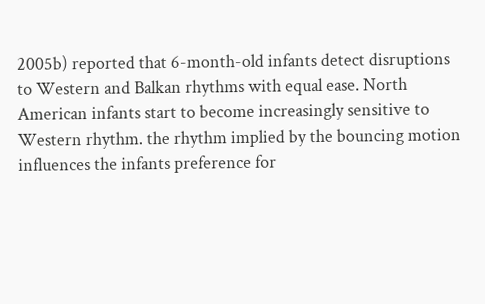2005b) reported that 6-month-old infants detect disruptions to Western and Balkan rhythms with equal ease. North American infants start to become increasingly sensitive to Western rhythm. the rhythm implied by the bouncing motion influences the infants preference for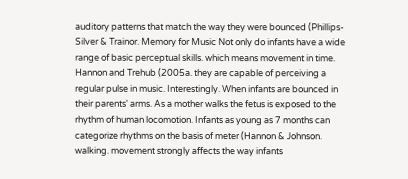auditory patterns that match the way they were bounced (Phillips-Silver & Trainor. Memory for Music Not only do infants have a wide range of basic perceptual skills. which means movement in time. Hannon and Trehub (2005a. they are capable of perceiving a regular pulse in music. Interestingly. When infants are bounced in their parents' arms. As a mother walks the fetus is exposed to the rhythm of human locomotion. Infants as young as 7 months can categorize rhythms on the basis of meter (Hannon & Johnson. walking. movement strongly affects the way infants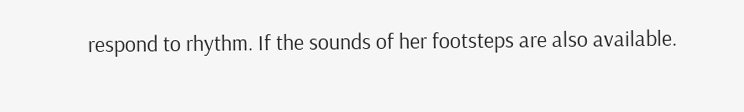respond to rhythm. If the sounds of her footsteps are also available.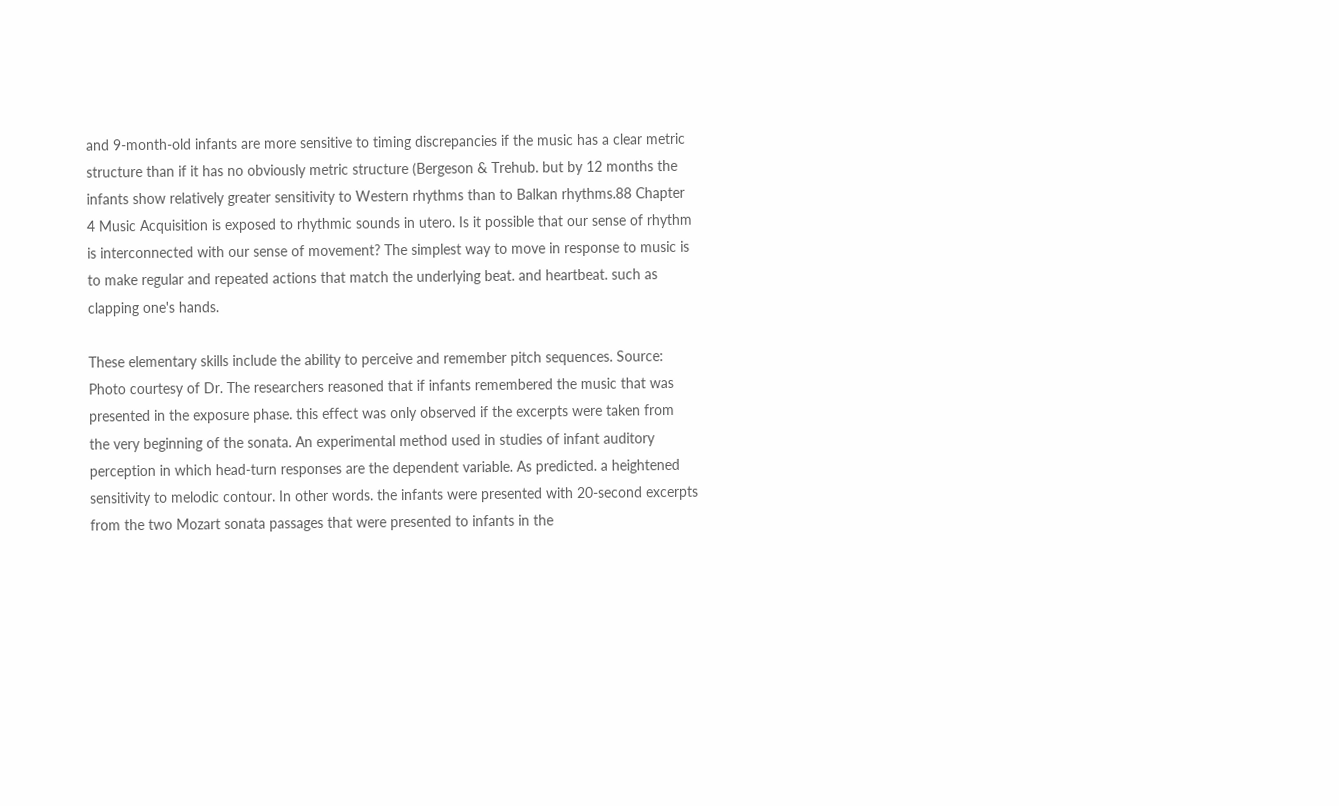and 9-month-old infants are more sensitive to timing discrepancies if the music has a clear metric structure than if it has no obviously metric structure (Bergeson & Trehub. but by 12 months the infants show relatively greater sensitivity to Western rhythms than to Balkan rhythms.88 Chapter 4 Music Acquisition is exposed to rhythmic sounds in utero. Is it possible that our sense of rhythm is interconnected with our sense of movement? The simplest way to move in response to music is to make regular and repeated actions that match the underlying beat. and heartbeat. such as clapping one's hands.

These elementary skills include the ability to perceive and remember pitch sequences. Source: Photo courtesy of Dr. The researchers reasoned that if infants remembered the music that was presented in the exposure phase. this effect was only observed if the excerpts were taken from the very beginning of the sonata. An experimental method used in studies of infant auditory perception in which head-turn responses are the dependent variable. As predicted. a heightened sensitivity to melodic contour. In other words. the infants were presented with 20-second excerpts from the two Mozart sonata passages that were presented to infants in the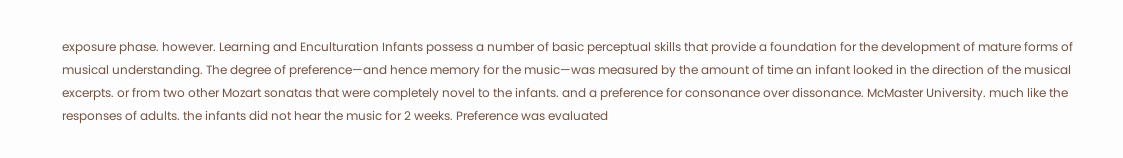exposure phase. however. Learning and Enculturation Infants possess a number of basic perceptual skills that provide a foundation for the development of mature forms of musical understanding. The degree of preference—and hence memory for the music—was measured by the amount of time an infant looked in the direction of the musical excerpts. or from two other Mozart sonatas that were completely novel to the infants. and a preference for consonance over dissonance. McMaster University. much like the responses of adults. the infants did not hear the music for 2 weeks. Preference was evaluated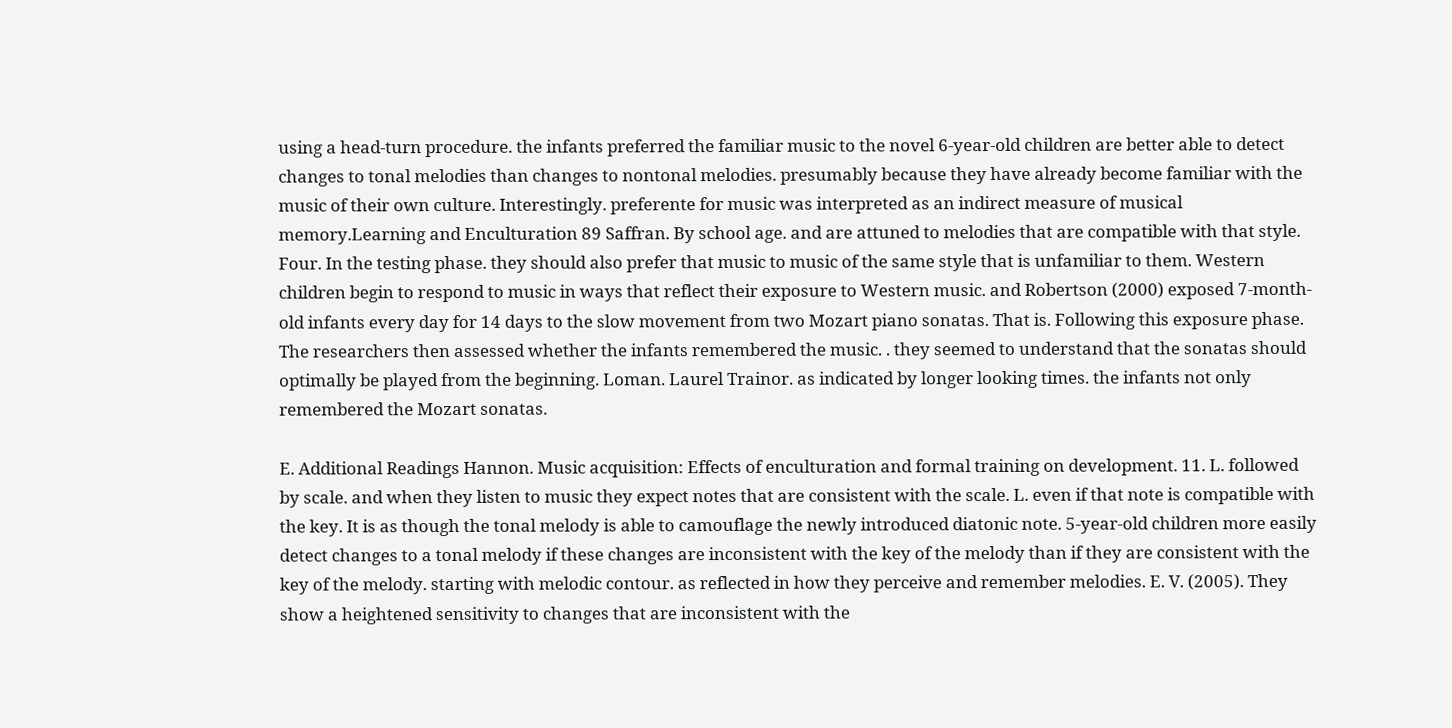using a head-turn procedure. the infants preferred the familiar music to the novel 6-year-old children are better able to detect changes to tonal melodies than changes to nontonal melodies. presumably because they have already become familiar with the music of their own culture. Interestingly. preferente for music was interpreted as an indirect measure of musical memory.Learning and Enculturation 89 Saffran. By school age. and are attuned to melodies that are compatible with that style. Four. In the testing phase. they should also prefer that music to music of the same style that is unfamiliar to them. Western children begin to respond to music in ways that reflect their exposure to Western music. and Robertson (2000) exposed 7-month-old infants every day for 14 days to the slow movement from two Mozart piano sonatas. That is. Following this exposure phase. The researchers then assessed whether the infants remembered the music. . they seemed to understand that the sonatas should optimally be played from the beginning. Loman. Laurel Trainor. as indicated by longer looking times. the infants not only remembered the Mozart sonatas.

E. Additional Readings Hannon. Music acquisition: Effects of enculturation and formal training on development. 11. L. followed by scale. and when they listen to music they expect notes that are consistent with the scale. L. even if that note is compatible with the key. It is as though the tonal melody is able to camouflage the newly introduced diatonic note. 5-year-old children more easily detect changes to a tonal melody if these changes are inconsistent with the key of the melody than if they are consistent with the key of the melody. starting with melodic contour. as reflected in how they perceive and remember melodies. E. V. (2005). They show a heightened sensitivity to changes that are inconsistent with the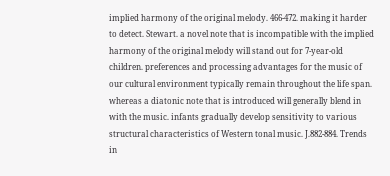implied harmony of the original melody. 466-472. making it harder to detect. Stewart. a novel note that is incompatible with the implied harmony of the original melody will stand out for 7-year-old children. preferences and processing advantages for the music of our cultural environment typically remain throughout the life span. whereas a diatonic note that is introduced will generally blend in with the music. infants gradually develop sensitivity to various structural characteristics of Western tonal music. J.882-884. Trends in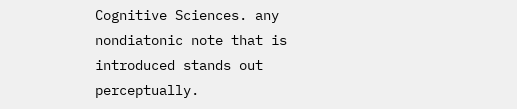Cognitive Sciences. any nondiatonic note that is introduced stands out perceptually.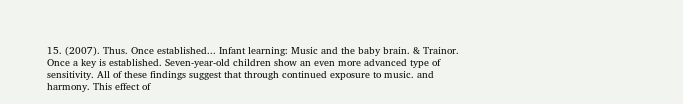15. (2007). Thus. Once established... Infant learning: Music and the baby brain. & Trainor. Once a key is established. Seven-year-old children show an even more advanced type of sensitivity. All of these findings suggest that through continued exposure to music. and harmony. This effect of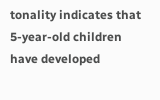tonality indicates that 5-year-old children have developed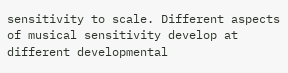sensitivity to scale. Different aspects of musical sensitivity develop at different developmental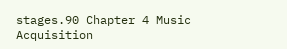stages.90 Chapter 4 Music Acquisition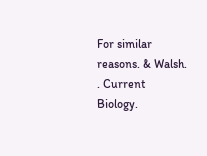For similar reasons. & Walsh. . Current Biology.